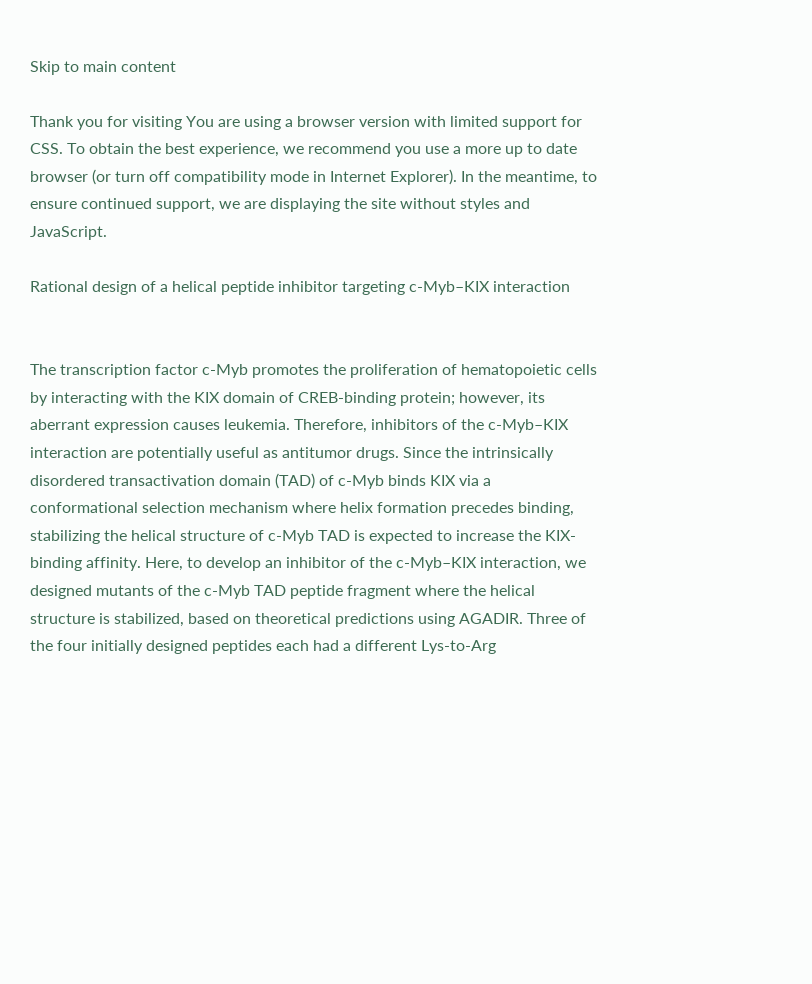Skip to main content

Thank you for visiting You are using a browser version with limited support for CSS. To obtain the best experience, we recommend you use a more up to date browser (or turn off compatibility mode in Internet Explorer). In the meantime, to ensure continued support, we are displaying the site without styles and JavaScript.

Rational design of a helical peptide inhibitor targeting c-Myb–KIX interaction


The transcription factor c-Myb promotes the proliferation of hematopoietic cells by interacting with the KIX domain of CREB-binding protein; however, its aberrant expression causes leukemia. Therefore, inhibitors of the c-Myb–KIX interaction are potentially useful as antitumor drugs. Since the intrinsically disordered transactivation domain (TAD) of c-Myb binds KIX via a conformational selection mechanism where helix formation precedes binding, stabilizing the helical structure of c-Myb TAD is expected to increase the KIX-binding affinity. Here, to develop an inhibitor of the c-Myb–KIX interaction, we designed mutants of the c-Myb TAD peptide fragment where the helical structure is stabilized, based on theoretical predictions using AGADIR. Three of the four initially designed peptides each had a different Lys-to-Arg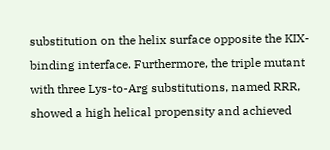substitution on the helix surface opposite the KIX-binding interface. Furthermore, the triple mutant with three Lys-to-Arg substitutions, named RRR, showed a high helical propensity and achieved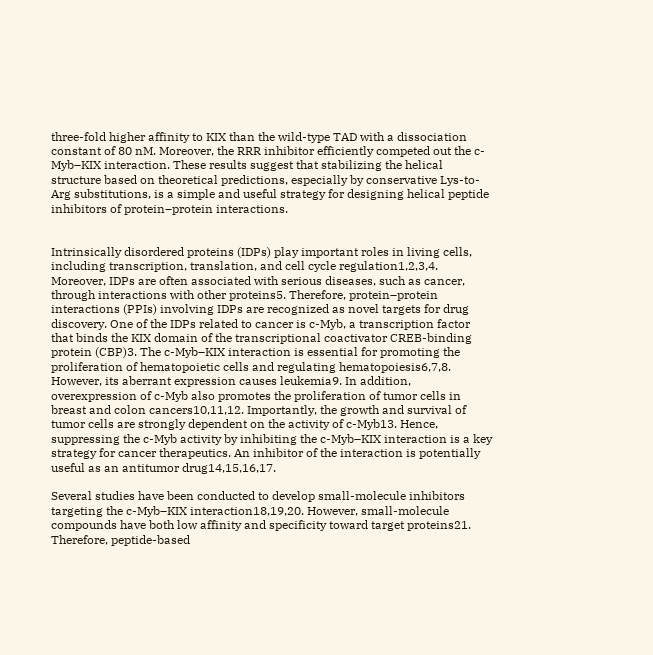three-fold higher affinity to KIX than the wild-type TAD with a dissociation constant of 80 nM. Moreover, the RRR inhibitor efficiently competed out the c-Myb–KIX interaction. These results suggest that stabilizing the helical structure based on theoretical predictions, especially by conservative Lys-to-Arg substitutions, is a simple and useful strategy for designing helical peptide inhibitors of protein–protein interactions.


Intrinsically disordered proteins (IDPs) play important roles in living cells, including transcription, translation, and cell cycle regulation1,2,3,4. Moreover, IDPs are often associated with serious diseases, such as cancer, through interactions with other proteins5. Therefore, protein–protein interactions (PPIs) involving IDPs are recognized as novel targets for drug discovery. One of the IDPs related to cancer is c-Myb, a transcription factor that binds the KIX domain of the transcriptional coactivator CREB-binding protein (CBP)3. The c-Myb–KIX interaction is essential for promoting the proliferation of hematopoietic cells and regulating hematopoiesis6,7,8. However, its aberrant expression causes leukemia9. In addition, overexpression of c-Myb also promotes the proliferation of tumor cells in breast and colon cancers10,11,12. Importantly, the growth and survival of tumor cells are strongly dependent on the activity of c-Myb13. Hence, suppressing the c-Myb activity by inhibiting the c-Myb–KIX interaction is a key strategy for cancer therapeutics. An inhibitor of the interaction is potentially useful as an antitumor drug14,15,16,17.

Several studies have been conducted to develop small-molecule inhibitors targeting the c-Myb–KIX interaction18,19,20. However, small-molecule compounds have both low affinity and specificity toward target proteins21. Therefore, peptide-based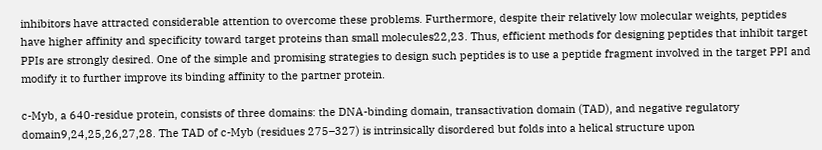inhibitors have attracted considerable attention to overcome these problems. Furthermore, despite their relatively low molecular weights, peptides have higher affinity and specificity toward target proteins than small molecules22,23. Thus, efficient methods for designing peptides that inhibit target PPIs are strongly desired. One of the simple and promising strategies to design such peptides is to use a peptide fragment involved in the target PPI and modify it to further improve its binding affinity to the partner protein.

c-Myb, a 640-residue protein, consists of three domains: the DNA-binding domain, transactivation domain (TAD), and negative regulatory domain9,24,25,26,27,28. The TAD of c-Myb (residues 275–327) is intrinsically disordered but folds into a helical structure upon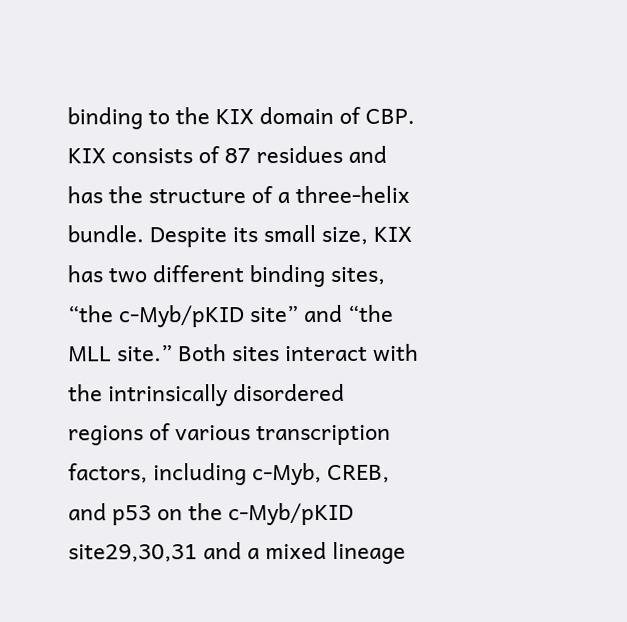binding to the KIX domain of CBP. KIX consists of 87 residues and has the structure of a three-helix bundle. Despite its small size, KIX has two different binding sites, “the c-Myb/pKID site” and “the MLL site.” Both sites interact with the intrinsically disordered regions of various transcription factors, including c-Myb, CREB, and p53 on the c-Myb/pKID site29,30,31 and a mixed lineage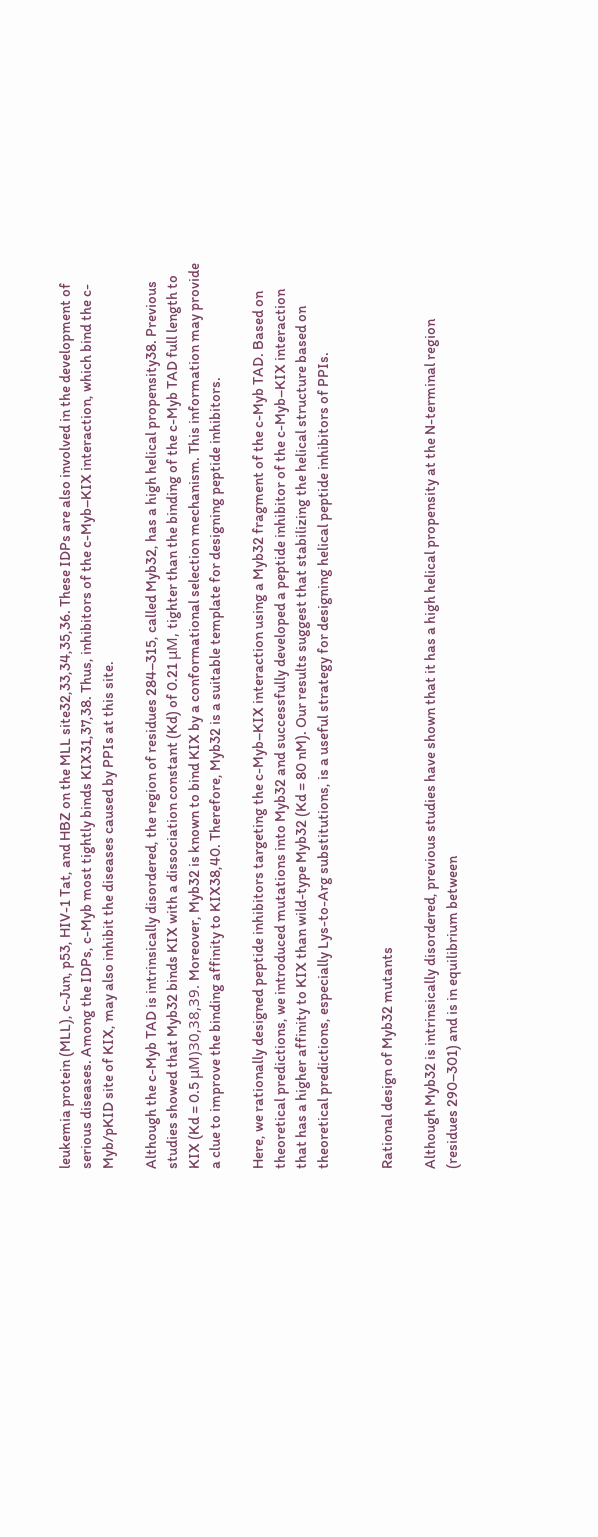leukemia protein (MLL), c-Jun, p53, HIV-1 Tat, and HBZ on the MLL site32,33,34,35,36. These IDPs are also involved in the development of serious diseases. Among the IDPs, c-Myb most tightly binds KIX31,37,38. Thus, inhibitors of the c-Myb–KIX interaction, which bind the c-Myb/pKID site of KIX, may also inhibit the diseases caused by PPIs at this site.

Although the c-Myb TAD is intrinsically disordered, the region of residues 284–315, called Myb32, has a high helical propensity38. Previous studies showed that Myb32 binds KIX with a dissociation constant (Kd) of 0.21 μM, tighter than the binding of the c-Myb TAD full length to KIX (Kd = 0.5 μM)30,38,39. Moreover, Myb32 is known to bind KIX by a conformational selection mechanism. This information may provide a clue to improve the binding affinity to KIX38,40. Therefore, Myb32 is a suitable template for designing peptide inhibitors.

Here, we rationally designed peptide inhibitors targeting the c-Myb–KIX interaction using a Myb32 fragment of the c-Myb TAD. Based on theoretical predictions, we introduced mutations into Myb32 and successfully developed a peptide inhibitor of the c-Myb–KIX interaction that has a higher affinity to KIX than wild-type Myb32 (Kd = 80 nM). Our results suggest that stabilizing the helical structure based on theoretical predictions, especially Lys-to-Arg substitutions, is a useful strategy for designing helical peptide inhibitors of PPIs.


Rational design of Myb32 mutants

Although Myb32 is intrinsically disordered, previous studies have shown that it has a high helical propensity at the N-terminal region (residues 290–301) and is in equilibrium between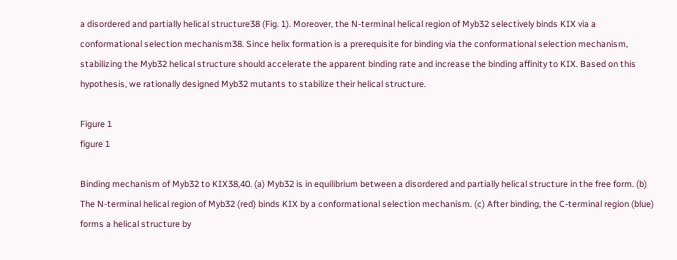a disordered and partially helical structure38 (Fig. 1). Moreover, the N-terminal helical region of Myb32 selectively binds KIX via a conformational selection mechanism38. Since helix formation is a prerequisite for binding via the conformational selection mechanism, stabilizing the Myb32 helical structure should accelerate the apparent binding rate and increase the binding affinity to KIX. Based on this hypothesis, we rationally designed Myb32 mutants to stabilize their helical structure.

Figure 1
figure 1

Binding mechanism of Myb32 to KIX38,40. (a) Myb32 is in equilibrium between a disordered and partially helical structure in the free form. (b) The N-terminal helical region of Myb32 (red) binds KIX by a conformational selection mechanism. (c) After binding, the C-terminal region (blue) forms a helical structure by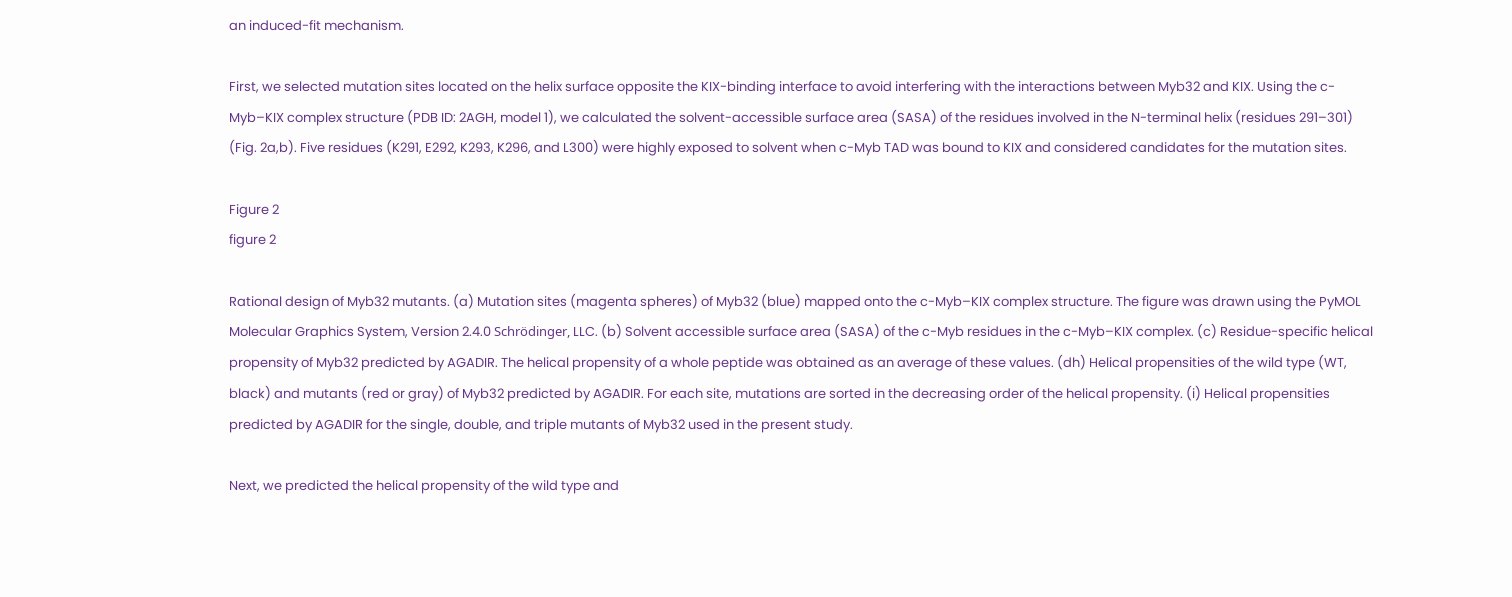an induced-fit mechanism.

First, we selected mutation sites located on the helix surface opposite the KIX-binding interface to avoid interfering with the interactions between Myb32 and KIX. Using the c-Myb–KIX complex structure (PDB ID: 2AGH, model 1), we calculated the solvent-accessible surface area (SASA) of the residues involved in the N-terminal helix (residues 291–301) (Fig. 2a,b). Five residues (K291, E292, K293, K296, and L300) were highly exposed to solvent when c-Myb TAD was bound to KIX and considered candidates for the mutation sites.

Figure 2
figure 2

Rational design of Myb32 mutants. (a) Mutation sites (magenta spheres) of Myb32 (blue) mapped onto the c-Myb–KIX complex structure. The figure was drawn using the PyMOL Molecular Graphics System, Version 2.4.0 Schrödinger, LLC. (b) Solvent accessible surface area (SASA) of the c-Myb residues in the c-Myb–KIX complex. (c) Residue-specific helical propensity of Myb32 predicted by AGADIR. The helical propensity of a whole peptide was obtained as an average of these values. (dh) Helical propensities of the wild type (WT, black) and mutants (red or gray) of Myb32 predicted by AGADIR. For each site, mutations are sorted in the decreasing order of the helical propensity. (i) Helical propensities predicted by AGADIR for the single, double, and triple mutants of Myb32 used in the present study.

Next, we predicted the helical propensity of the wild type and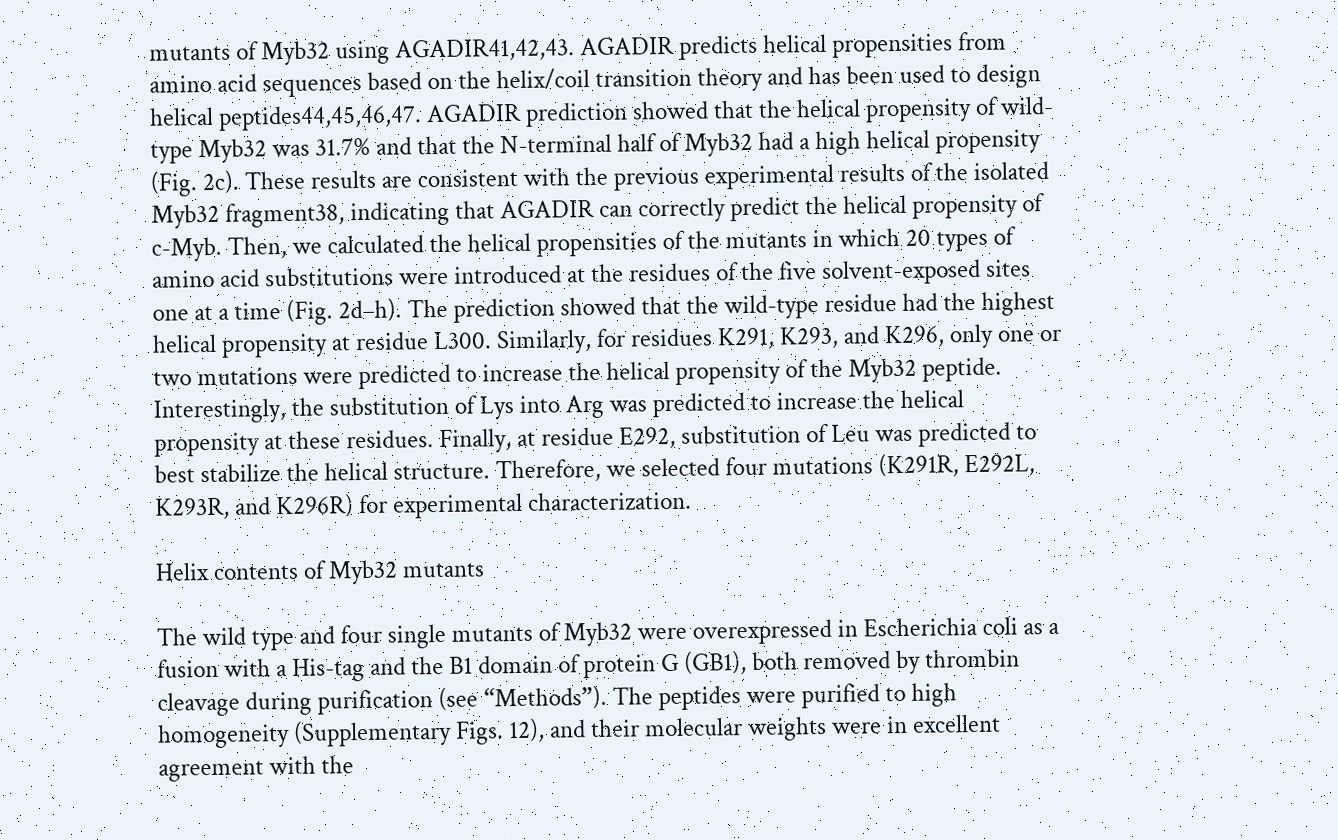mutants of Myb32 using AGADIR41,42,43. AGADIR predicts helical propensities from amino acid sequences based on the helix/coil transition theory and has been used to design helical peptides44,45,46,47. AGADIR prediction showed that the helical propensity of wild-type Myb32 was 31.7% and that the N-terminal half of Myb32 had a high helical propensity (Fig. 2c). These results are consistent with the previous experimental results of the isolated Myb32 fragment38, indicating that AGADIR can correctly predict the helical propensity of c-Myb. Then, we calculated the helical propensities of the mutants in which 20 types of amino acid substitutions were introduced at the residues of the five solvent-exposed sites one at a time (Fig. 2d–h). The prediction showed that the wild-type residue had the highest helical propensity at residue L300. Similarly, for residues K291, K293, and K296, only one or two mutations were predicted to increase the helical propensity of the Myb32 peptide. Interestingly, the substitution of Lys into Arg was predicted to increase the helical propensity at these residues. Finally, at residue E292, substitution of Leu was predicted to best stabilize the helical structure. Therefore, we selected four mutations (K291R, E292L, K293R, and K296R) for experimental characterization.

Helix contents of Myb32 mutants

The wild type and four single mutants of Myb32 were overexpressed in Escherichia coli as a fusion with a His-tag and the B1 domain of protein G (GB1), both removed by thrombin cleavage during purification (see “Methods”). The peptides were purified to high homogeneity (Supplementary Figs. 12), and their molecular weights were in excellent agreement with the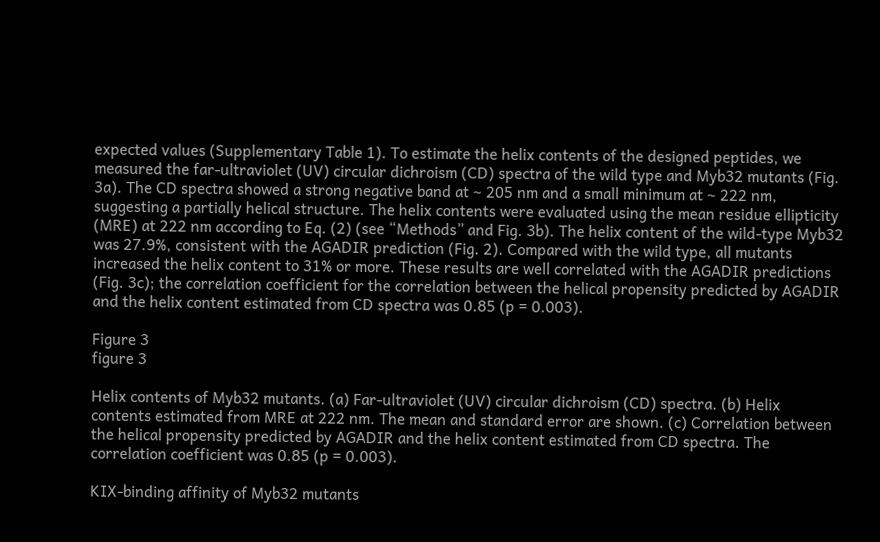expected values (Supplementary Table 1). To estimate the helix contents of the designed peptides, we measured the far-ultraviolet (UV) circular dichroism (CD) spectra of the wild type and Myb32 mutants (Fig. 3a). The CD spectra showed a strong negative band at ~ 205 nm and a small minimum at ~ 222 nm, suggesting a partially helical structure. The helix contents were evaluated using the mean residue ellipticity (MRE) at 222 nm according to Eq. (2) (see “Methods” and Fig. 3b). The helix content of the wild-type Myb32 was 27.9%, consistent with the AGADIR prediction (Fig. 2). Compared with the wild type, all mutants increased the helix content to 31% or more. These results are well correlated with the AGADIR predictions (Fig. 3c); the correlation coefficient for the correlation between the helical propensity predicted by AGADIR and the helix content estimated from CD spectra was 0.85 (p = 0.003).

Figure 3
figure 3

Helix contents of Myb32 mutants. (a) Far-ultraviolet (UV) circular dichroism (CD) spectra. (b) Helix contents estimated from MRE at 222 nm. The mean and standard error are shown. (c) Correlation between the helical propensity predicted by AGADIR and the helix content estimated from CD spectra. The correlation coefficient was 0.85 (p = 0.003).

KIX-binding affinity of Myb32 mutants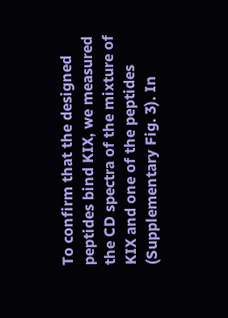To confirm that the designed peptides bind KIX, we measured the CD spectra of the mixture of KIX and one of the peptides (Supplementary Fig. 3). In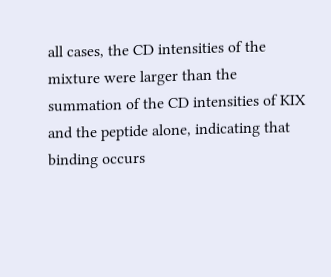all cases, the CD intensities of the mixture were larger than the summation of the CD intensities of KIX and the peptide alone, indicating that binding occurs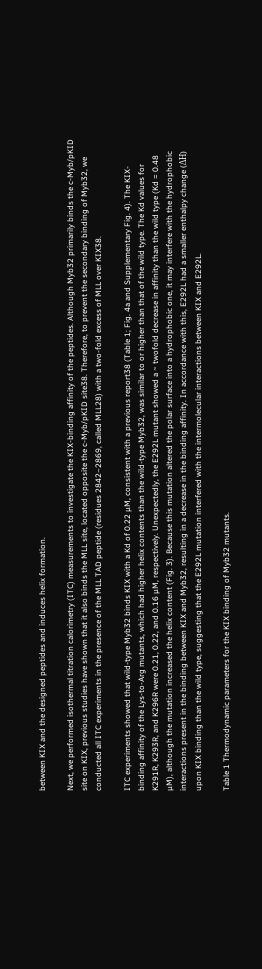between KIX and the designed peptides and induces helix formation.

Next, we performed isothermal titration calorimetry (ITC) measurements to investigate the KIX-binding affinity of the peptides. Although Myb32 primarily binds the c-Myb/pKID site on KIX, previous studies have shown that it also binds the MLL site, located opposite the c-Myb/pKID site38. Therefore, to prevent the secondary binding of Myb32, we conducted all ITC experiments in the presence of the MLL TAD peptide (residues 2842–2869, called MLL28) with a two-fold excess of MLL over KIX38.

ITC experiments showed that wild-type Myb32 binds KIX with a Kd of 0.22 µM, consistent with a previous report38 (Table 1; Fig. 4a and Supplementary Fig. 4). The KIX-binding affinity of the Lys-to-Arg mutants, which had higher helix contents than the wild-type Myb32, was similar to or higher than that of the wild type. The Kd values for K291R, K293R, and K296R were 0.21, 0.22, and 0.16 µM, respectively. Unexpectedly, the E292L mutant showed a ~ twofold decrease in affinity than the wild type (Kd = 0.48 µM), although the mutation increased the helix content (Fig. 3). Because this mutation altered the polar surface into a hydrophobic one, it may interfere with the hydrophobic interactions present in the binding between KIX and Myb32, resulting in a decrease in the binding affinity. In accordance with this, E292L had a smaller enthalpy change (ΔH) upon KIX binding than the wild type, suggesting that the E292L mutation interfered with the intermolecular interactions between KIX and E292L.

Table 1 Thermodynamic parameters for the KIX binding of Myb32 mutants.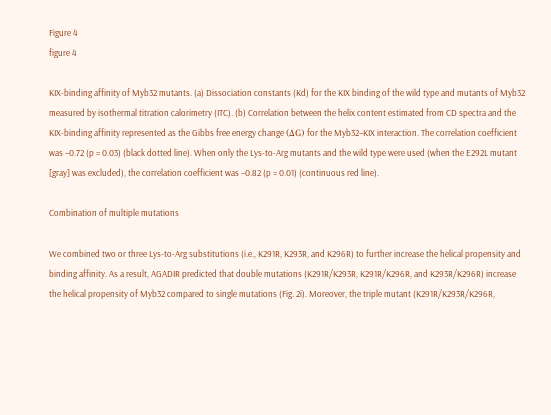Figure 4
figure 4

KIX-binding affinity of Myb32 mutants. (a) Dissociation constants (Kd) for the KIX binding of the wild type and mutants of Myb32 measured by isothermal titration calorimetry (ITC). (b) Correlation between the helix content estimated from CD spectra and the KIX-binding affinity represented as the Gibbs free energy change (ΔG) for the Myb32–KIX interaction. The correlation coefficient was –0.72 (p = 0.03) (black dotted line). When only the Lys-to-Arg mutants and the wild type were used (when the E292L mutant [gray] was excluded), the correlation coefficient was –0.82 (p = 0.01) (continuous red line).

Combination of multiple mutations

We combined two or three Lys-to-Arg substitutions (i.e., K291R, K293R, and K296R) to further increase the helical propensity and binding affinity. As a result, AGADIR predicted that double mutations (K291R/K293R, K291R/K296R, and K293R/K296R) increase the helical propensity of Myb32 compared to single mutations (Fig. 2i). Moreover, the triple mutant (K291R/K293R/K296R,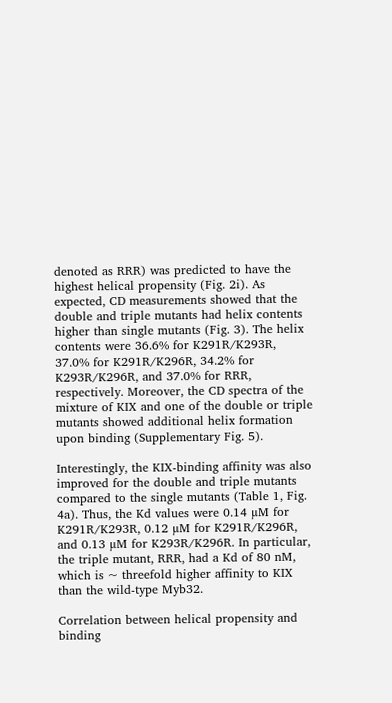denoted as RRR) was predicted to have the highest helical propensity (Fig. 2i). As expected, CD measurements showed that the double and triple mutants had helix contents higher than single mutants (Fig. 3). The helix contents were 36.6% for K291R/K293R, 37.0% for K291R/K296R, 34.2% for K293R/K296R, and 37.0% for RRR, respectively. Moreover, the CD spectra of the mixture of KIX and one of the double or triple mutants showed additional helix formation upon binding (Supplementary Fig. 5).

Interestingly, the KIX-binding affinity was also improved for the double and triple mutants compared to the single mutants (Table 1, Fig. 4a). Thus, the Kd values were 0.14 µM for K291R/K293R, 0.12 µM for K291R/K296R, and 0.13 µM for K293R/K296R. In particular, the triple mutant, RRR, had a Kd of 80 nM, which is ~ threefold higher affinity to KIX than the wild-type Myb32.

Correlation between helical propensity and binding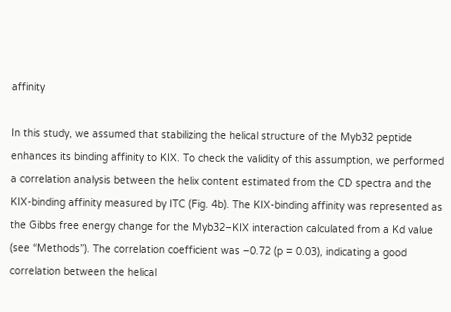affinity

In this study, we assumed that stabilizing the helical structure of the Myb32 peptide enhances its binding affinity to KIX. To check the validity of this assumption, we performed a correlation analysis between the helix content estimated from the CD spectra and the KIX-binding affinity measured by ITC (Fig. 4b). The KIX-binding affinity was represented as the Gibbs free energy change for the Myb32–KIX interaction calculated from a Kd value (see “Methods”). The correlation coefficient was –0.72 (p = 0.03), indicating a good correlation between the helical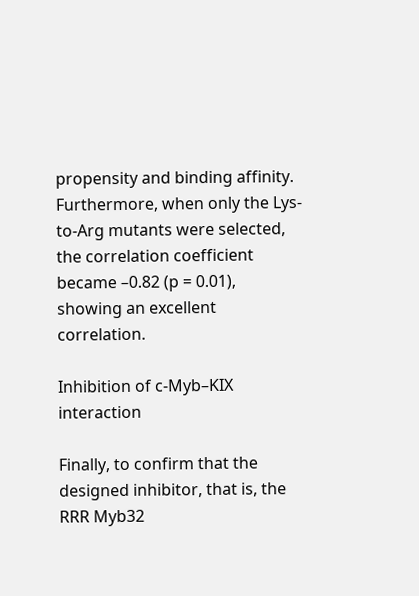propensity and binding affinity. Furthermore, when only the Lys-to-Arg mutants were selected, the correlation coefficient became –0.82 (p = 0.01), showing an excellent correlation.

Inhibition of c-Myb–KIX interaction

Finally, to confirm that the designed inhibitor, that is, the RRR Myb32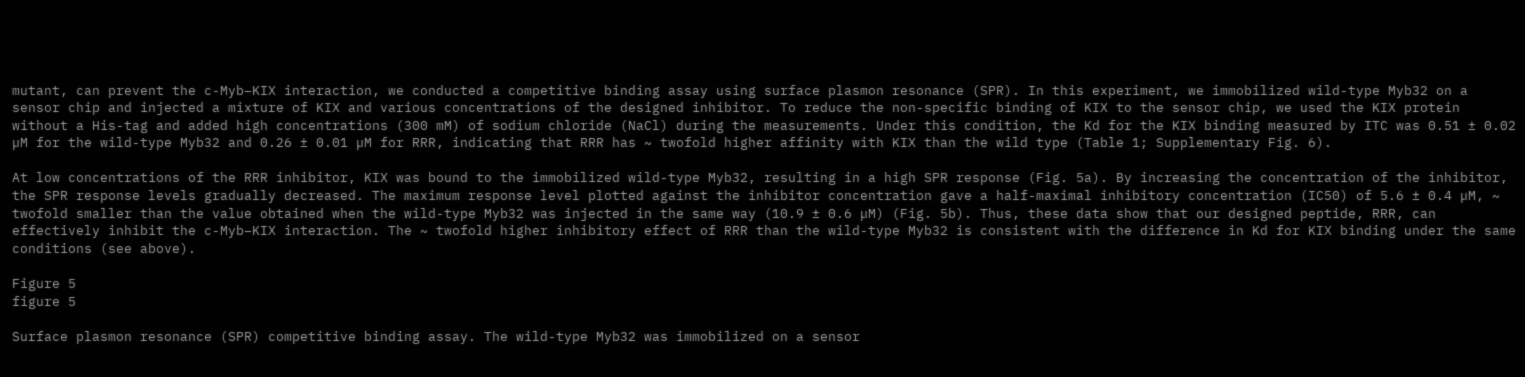mutant, can prevent the c-Myb–KIX interaction, we conducted a competitive binding assay using surface plasmon resonance (SPR). In this experiment, we immobilized wild-type Myb32 on a sensor chip and injected a mixture of KIX and various concentrations of the designed inhibitor. To reduce the non-specific binding of KIX to the sensor chip, we used the KIX protein without a His-tag and added high concentrations (300 mM) of sodium chloride (NaCl) during the measurements. Under this condition, the Kd for the KIX binding measured by ITC was 0.51 ± 0.02 µM for the wild-type Myb32 and 0.26 ± 0.01 µM for RRR, indicating that RRR has ~ twofold higher affinity with KIX than the wild type (Table 1; Supplementary Fig. 6).

At low concentrations of the RRR inhibitor, KIX was bound to the immobilized wild-type Myb32, resulting in a high SPR response (Fig. 5a). By increasing the concentration of the inhibitor, the SPR response levels gradually decreased. The maximum response level plotted against the inhibitor concentration gave a half-maximal inhibitory concentration (IC50) of 5.6 ± 0.4 µM, ~ twofold smaller than the value obtained when the wild-type Myb32 was injected in the same way (10.9 ± 0.6 µM) (Fig. 5b). Thus, these data show that our designed peptide, RRR, can effectively inhibit the c-Myb–KIX interaction. The ~ twofold higher inhibitory effect of RRR than the wild-type Myb32 is consistent with the difference in Kd for KIX binding under the same conditions (see above).

Figure 5
figure 5

Surface plasmon resonance (SPR) competitive binding assay. The wild-type Myb32 was immobilized on a sensor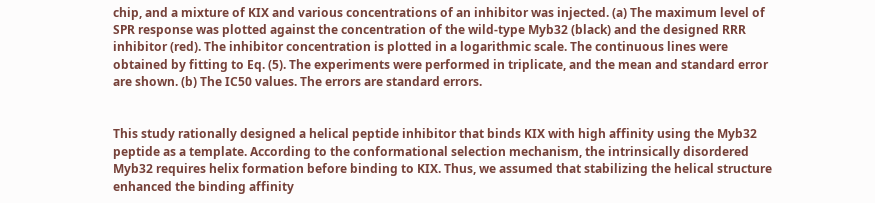chip, and a mixture of KIX and various concentrations of an inhibitor was injected. (a) The maximum level of SPR response was plotted against the concentration of the wild-type Myb32 (black) and the designed RRR inhibitor (red). The inhibitor concentration is plotted in a logarithmic scale. The continuous lines were obtained by fitting to Eq. (5). The experiments were performed in triplicate, and the mean and standard error are shown. (b) The IC50 values. The errors are standard errors.


This study rationally designed a helical peptide inhibitor that binds KIX with high affinity using the Myb32 peptide as a template. According to the conformational selection mechanism, the intrinsically disordered Myb32 requires helix formation before binding to KIX. Thus, we assumed that stabilizing the helical structure enhanced the binding affinity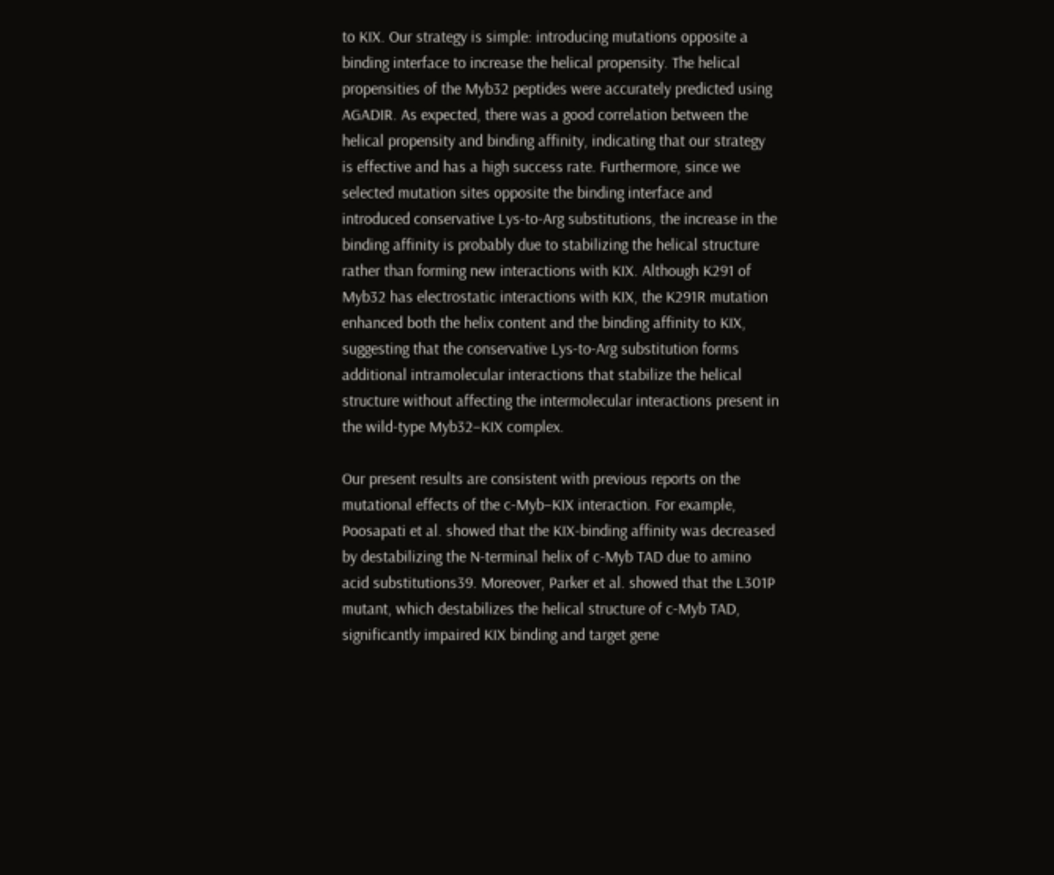to KIX. Our strategy is simple: introducing mutations opposite a binding interface to increase the helical propensity. The helical propensities of the Myb32 peptides were accurately predicted using AGADIR. As expected, there was a good correlation between the helical propensity and binding affinity, indicating that our strategy is effective and has a high success rate. Furthermore, since we selected mutation sites opposite the binding interface and introduced conservative Lys-to-Arg substitutions, the increase in the binding affinity is probably due to stabilizing the helical structure rather than forming new interactions with KIX. Although K291 of Myb32 has electrostatic interactions with KIX, the K291R mutation enhanced both the helix content and the binding affinity to KIX, suggesting that the conservative Lys-to-Arg substitution forms additional intramolecular interactions that stabilize the helical structure without affecting the intermolecular interactions present in the wild-type Myb32–KIX complex.

Our present results are consistent with previous reports on the mutational effects of the c-Myb–KIX interaction. For example, Poosapati et al. showed that the KIX-binding affinity was decreased by destabilizing the N-terminal helix of c-Myb TAD due to amino acid substitutions39. Moreover, Parker et al. showed that the L301P mutant, which destabilizes the helical structure of c-Myb TAD, significantly impaired KIX binding and target gene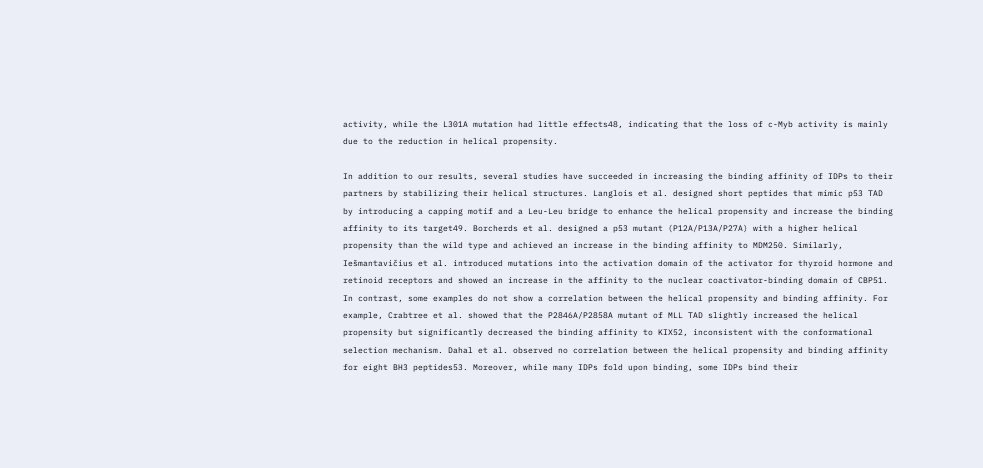activity, while the L301A mutation had little effects48, indicating that the loss of c-Myb activity is mainly due to the reduction in helical propensity.

In addition to our results, several studies have succeeded in increasing the binding affinity of IDPs to their partners by stabilizing their helical structures. Langlois et al. designed short peptides that mimic p53 TAD by introducing a capping motif and a Leu-Leu bridge to enhance the helical propensity and increase the binding affinity to its target49. Borcherds et al. designed a p53 mutant (P12A/P13A/P27A) with a higher helical propensity than the wild type and achieved an increase in the binding affinity to MDM250. Similarly, Iešmantavičius et al. introduced mutations into the activation domain of the activator for thyroid hormone and retinoid receptors and showed an increase in the affinity to the nuclear coactivator-binding domain of CBP51. In contrast, some examples do not show a correlation between the helical propensity and binding affinity. For example, Crabtree et al. showed that the P2846A/P2858A mutant of MLL TAD slightly increased the helical propensity but significantly decreased the binding affinity to KIX52, inconsistent with the conformational selection mechanism. Dahal et al. observed no correlation between the helical propensity and binding affinity for eight BH3 peptides53. Moreover, while many IDPs fold upon binding, some IDPs bind their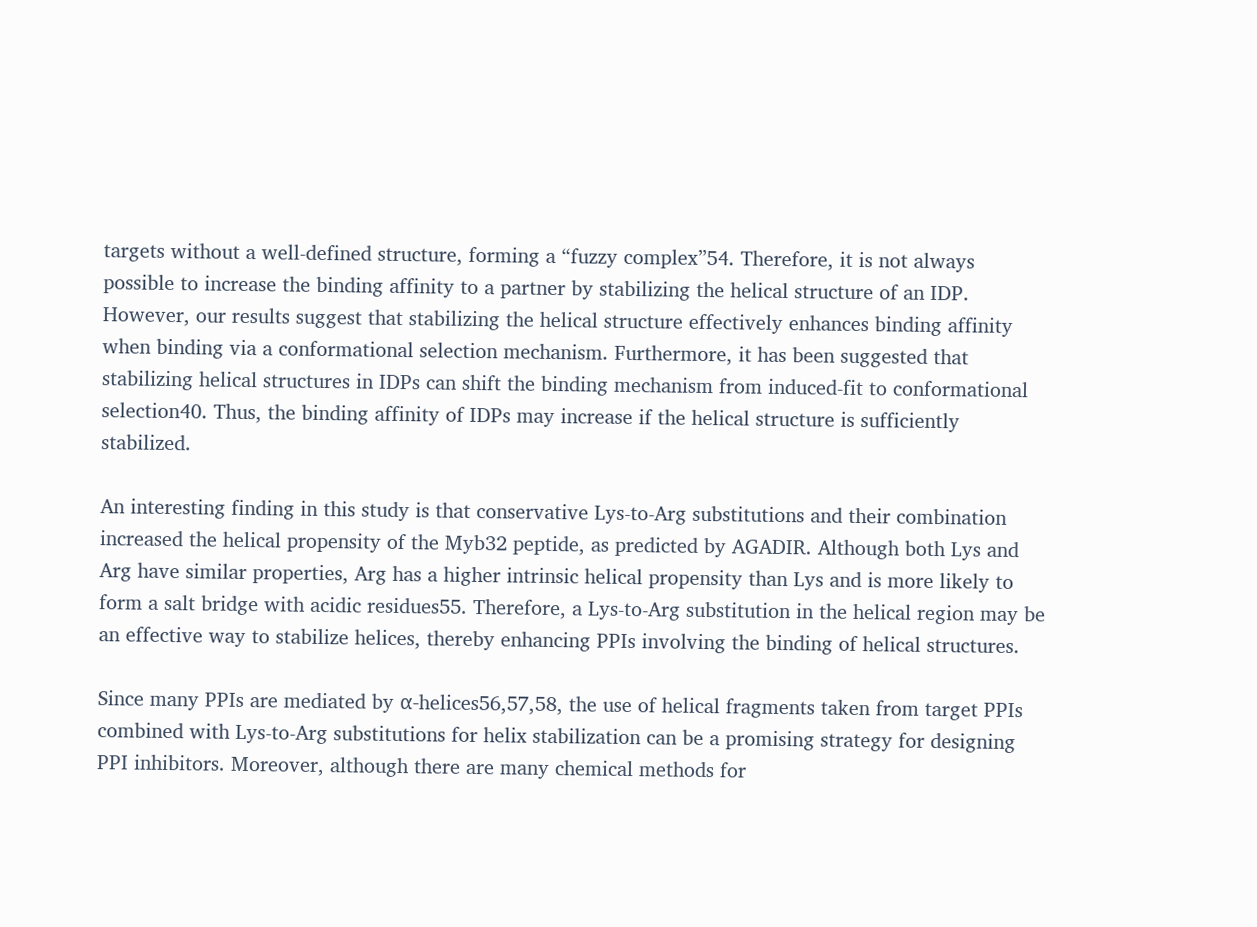targets without a well-defined structure, forming a “fuzzy complex”54. Therefore, it is not always possible to increase the binding affinity to a partner by stabilizing the helical structure of an IDP. However, our results suggest that stabilizing the helical structure effectively enhances binding affinity when binding via a conformational selection mechanism. Furthermore, it has been suggested that stabilizing helical structures in IDPs can shift the binding mechanism from induced-fit to conformational selection40. Thus, the binding affinity of IDPs may increase if the helical structure is sufficiently stabilized.

An interesting finding in this study is that conservative Lys-to-Arg substitutions and their combination increased the helical propensity of the Myb32 peptide, as predicted by AGADIR. Although both Lys and Arg have similar properties, Arg has a higher intrinsic helical propensity than Lys and is more likely to form a salt bridge with acidic residues55. Therefore, a Lys-to-Arg substitution in the helical region may be an effective way to stabilize helices, thereby enhancing PPIs involving the binding of helical structures.

Since many PPIs are mediated by α-helices56,57,58, the use of helical fragments taken from target PPIs combined with Lys-to-Arg substitutions for helix stabilization can be a promising strategy for designing PPI inhibitors. Moreover, although there are many chemical methods for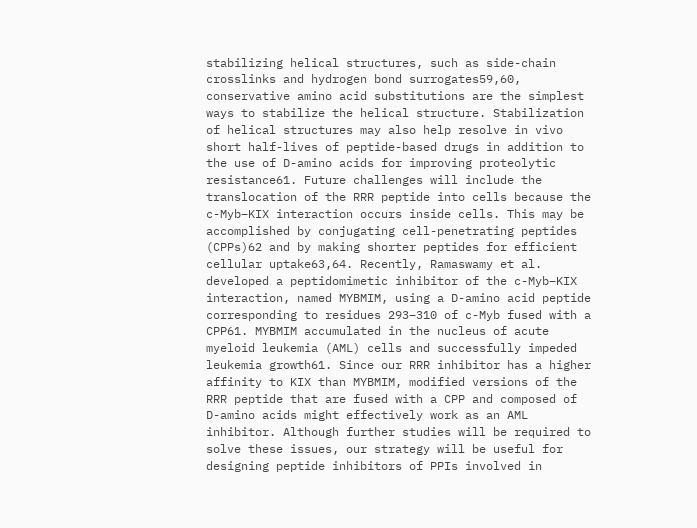stabilizing helical structures, such as side-chain crosslinks and hydrogen bond surrogates59,60, conservative amino acid substitutions are the simplest ways to stabilize the helical structure. Stabilization of helical structures may also help resolve in vivo short half-lives of peptide-based drugs in addition to the use of D-amino acids for improving proteolytic resistance61. Future challenges will include the translocation of the RRR peptide into cells because the c-Myb–KIX interaction occurs inside cells. This may be accomplished by conjugating cell-penetrating peptides (CPPs)62 and by making shorter peptides for efficient cellular uptake63,64. Recently, Ramaswamy et al. developed a peptidomimetic inhibitor of the c-Myb–KIX interaction, named MYBMIM, using a D-amino acid peptide corresponding to residues 293–310 of c-Myb fused with a CPP61. MYBMIM accumulated in the nucleus of acute myeloid leukemia (AML) cells and successfully impeded leukemia growth61. Since our RRR inhibitor has a higher affinity to KIX than MYBMIM, modified versions of the RRR peptide that are fused with a CPP and composed of D-amino acids might effectively work as an AML inhibitor. Although further studies will be required to solve these issues, our strategy will be useful for designing peptide inhibitors of PPIs involved in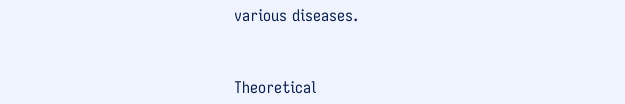various diseases.


Theoretical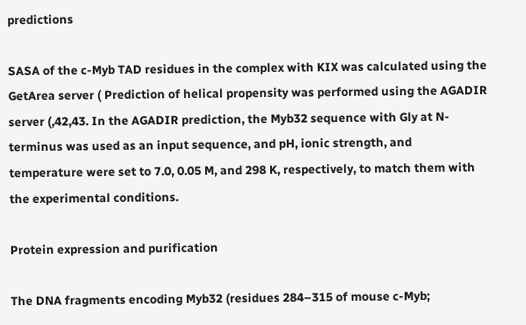predictions

SASA of the c-Myb TAD residues in the complex with KIX was calculated using the GetArea server ( Prediction of helical propensity was performed using the AGADIR server (,42,43. In the AGADIR prediction, the Myb32 sequence with Gly at N-terminus was used as an input sequence, and pH, ionic strength, and temperature were set to 7.0, 0.05 M, and 298 K, respectively, to match them with the experimental conditions.

Protein expression and purification

The DNA fragments encoding Myb32 (residues 284–315 of mouse c-Myb;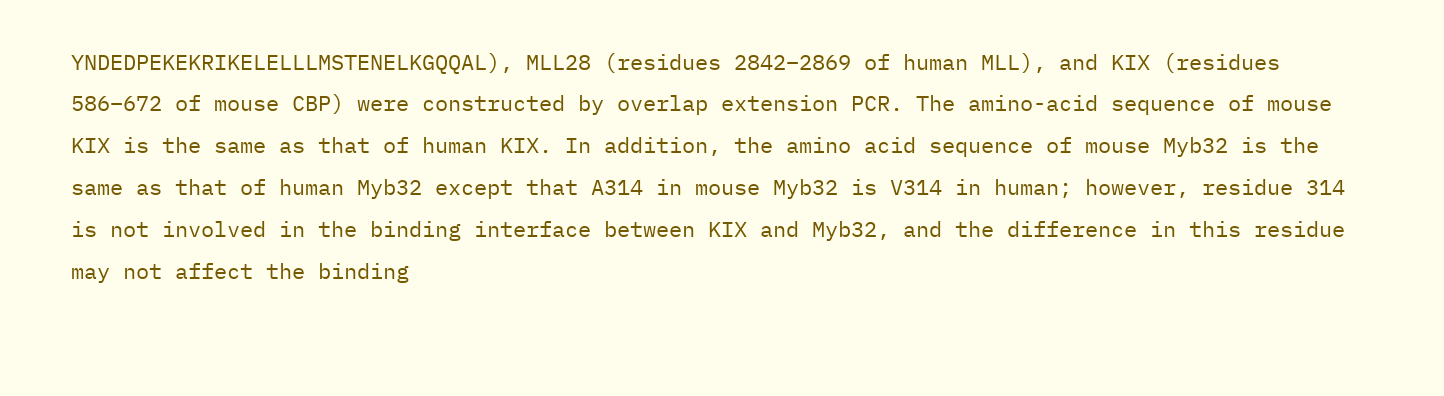YNDEDPEKEKRIKELELLLMSTENELKGQQAL), MLL28 (residues 2842–2869 of human MLL), and KIX (residues 586–672 of mouse CBP) were constructed by overlap extension PCR. The amino-acid sequence of mouse KIX is the same as that of human KIX. In addition, the amino acid sequence of mouse Myb32 is the same as that of human Myb32 except that A314 in mouse Myb32 is V314 in human; however, residue 314 is not involved in the binding interface between KIX and Myb32, and the difference in this residue may not affect the binding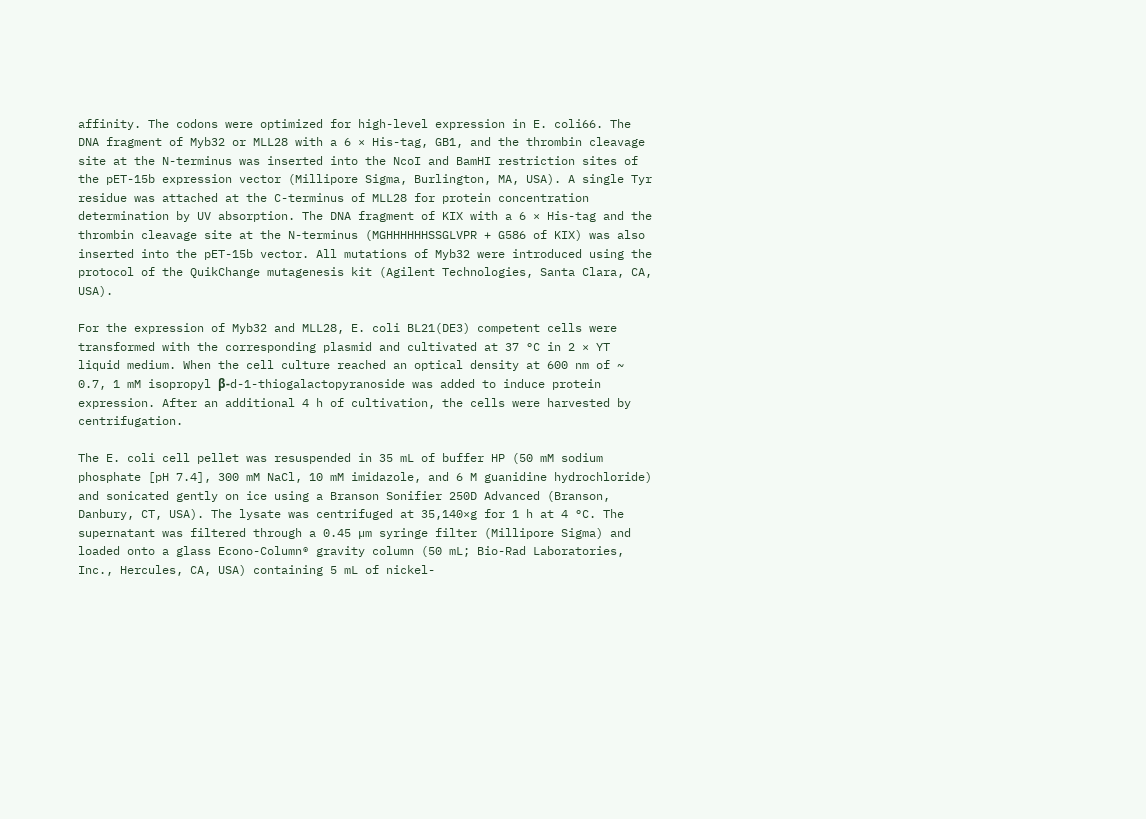affinity. The codons were optimized for high-level expression in E. coli66. The DNA fragment of Myb32 or MLL28 with a 6 × His-tag, GB1, and the thrombin cleavage site at the N-terminus was inserted into the NcoI and BamHI restriction sites of the pET-15b expression vector (Millipore Sigma, Burlington, MA, USA). A single Tyr residue was attached at the C-terminus of MLL28 for protein concentration determination by UV absorption. The DNA fragment of KIX with a 6 × His-tag and the thrombin cleavage site at the N-terminus (MGHHHHHHSSGLVPR + G586 of KIX) was also inserted into the pET-15b vector. All mutations of Myb32 were introduced using the protocol of the QuikChange mutagenesis kit (Agilent Technologies, Santa Clara, CA, USA).

For the expression of Myb32 and MLL28, E. coli BL21(DE3) competent cells were transformed with the corresponding plasmid and cultivated at 37 °C in 2 × YT liquid medium. When the cell culture reached an optical density at 600 nm of ~ 0.7, 1 mM isopropyl β-d-1-thiogalactopyranoside was added to induce protein expression. After an additional 4 h of cultivation, the cells were harvested by centrifugation.

The E. coli cell pellet was resuspended in 35 mL of buffer HP (50 mM sodium phosphate [pH 7.4], 300 mM NaCl, 10 mM imidazole, and 6 M guanidine hydrochloride) and sonicated gently on ice using a Branson Sonifier 250D Advanced (Branson, Danbury, CT, USA). The lysate was centrifuged at 35,140×g for 1 h at 4 °C. The supernatant was filtered through a 0.45 µm syringe filter (Millipore Sigma) and loaded onto a glass Econo-Column® gravity column (50 mL; Bio-Rad Laboratories, Inc., Hercules, CA, USA) containing 5 mL of nickel-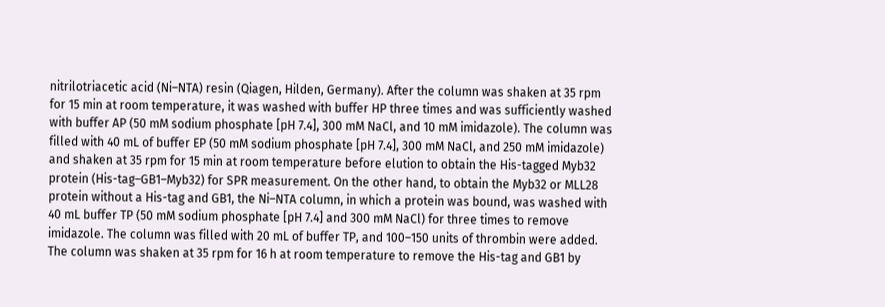nitrilotriacetic acid (Ni–NTA) resin (Qiagen, Hilden, Germany). After the column was shaken at 35 rpm for 15 min at room temperature, it was washed with buffer HP three times and was sufficiently washed with buffer AP (50 mM sodium phosphate [pH 7.4], 300 mM NaCl, and 10 mM imidazole). The column was filled with 40 mL of buffer EP (50 mM sodium phosphate [pH 7.4], 300 mM NaCl, and 250 mM imidazole) and shaken at 35 rpm for 15 min at room temperature before elution to obtain the His-tagged Myb32 protein (His-tag–GB1–Myb32) for SPR measurement. On the other hand, to obtain the Myb32 or MLL28 protein without a His-tag and GB1, the Ni–NTA column, in which a protein was bound, was washed with 40 mL buffer TP (50 mM sodium phosphate [pH 7.4] and 300 mM NaCl) for three times to remove imidazole. The column was filled with 20 mL of buffer TP, and 100–150 units of thrombin were added. The column was shaken at 35 rpm for 16 h at room temperature to remove the His-tag and GB1 by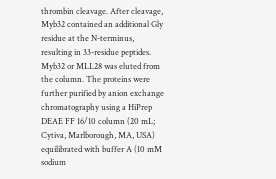thrombin cleavage. After cleavage, Myb32 contained an additional Gly residue at the N-terminus, resulting in 33-residue peptides. Myb32 or MLL28 was eluted from the column. The proteins were further purified by anion exchange chromatography using a HiPrep DEAE FF 16/10 column (20 mL; Cytiva, Marlborough, MA, USA) equilibrated with buffer A (10 mM sodium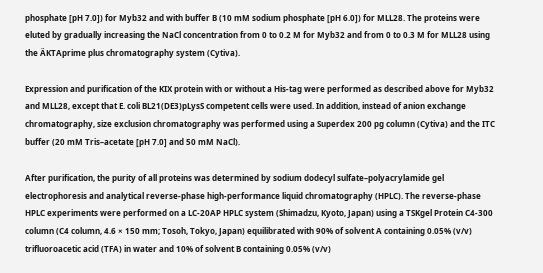phosphate [pH 7.0]) for Myb32 and with buffer B (10 mM sodium phosphate [pH 6.0]) for MLL28. The proteins were eluted by gradually increasing the NaCl concentration from 0 to 0.2 M for Myb32 and from 0 to 0.3 M for MLL28 using the ÄKTAprime plus chromatography system (Cytiva).

Expression and purification of the KIX protein with or without a His-tag were performed as described above for Myb32 and MLL28, except that E. coli BL21(DE3)pLysS competent cells were used. In addition, instead of anion exchange chromatography, size exclusion chromatography was performed using a Superdex 200 pg column (Cytiva) and the ITC buffer (20 mM Tris–acetate [pH 7.0] and 50 mM NaCl).

After purification, the purity of all proteins was determined by sodium dodecyl sulfate–polyacrylamide gel electrophoresis and analytical reverse-phase high-performance liquid chromatography (HPLC). The reverse-phase HPLC experiments were performed on a LC-20AP HPLC system (Shimadzu, Kyoto, Japan) using a TSKgel Protein C4-300 column (C4 column, 4.6 × 150 mm; Tosoh, Tokyo, Japan) equilibrated with 90% of solvent A containing 0.05% (v/v) trifluoroacetic acid (TFA) in water and 10% of solvent B containing 0.05% (v/v)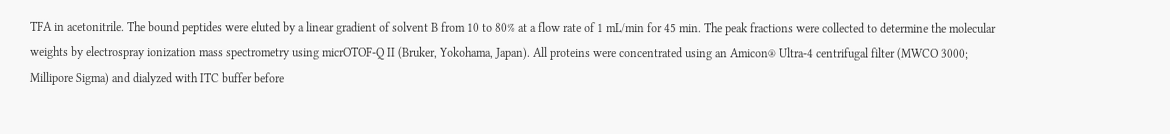TFA in acetonitrile. The bound peptides were eluted by a linear gradient of solvent B from 10 to 80% at a flow rate of 1 mL/min for 45 min. The peak fractions were collected to determine the molecular weights by electrospray ionization mass spectrometry using micrOTOF-Q II (Bruker, Yokohama, Japan). All proteins were concentrated using an Amicon® Ultra-4 centrifugal filter (MWCO 3000; Millipore Sigma) and dialyzed with ITC buffer before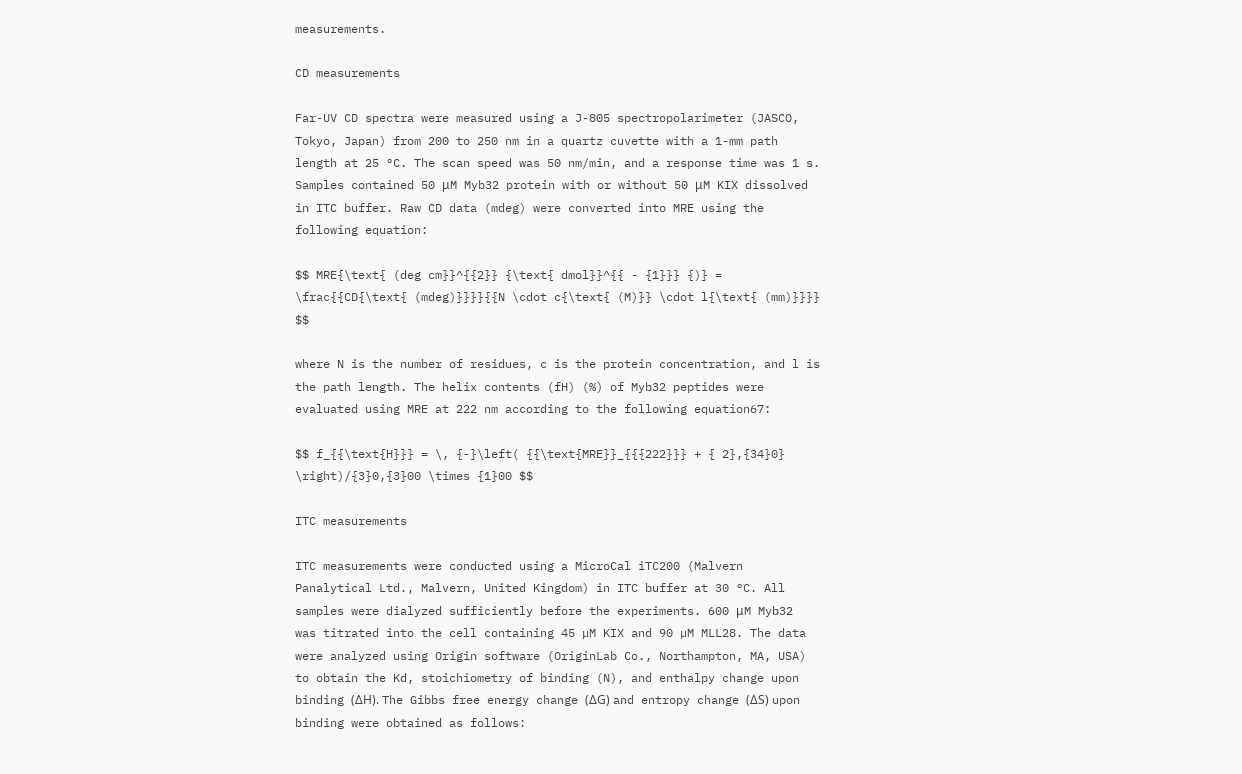measurements.

CD measurements

Far-UV CD spectra were measured using a J-805 spectropolarimeter (JASCO, Tokyo, Japan) from 200 to 250 nm in a quartz cuvette with a 1-mm path length at 25 °C. The scan speed was 50 nm/min, and a response time was 1 s. Samples contained 50 μM Myb32 protein with or without 50 μM KIX dissolved in ITC buffer. Raw CD data (mdeg) were converted into MRE using the following equation:

$$ MRE{\text{ (deg cm}}^{{2}} {\text{ dmol}}^{{ - {1}}} {)} = \frac{{CD{\text{ (mdeg)}}}}{{N \cdot c{\text{ (M)}} \cdot l{\text{ (mm)}}}} $$

where N is the number of residues, c is the protein concentration, and l is the path length. The helix contents (fH) (%) of Myb32 peptides were evaluated using MRE at 222 nm according to the following equation67:

$$ f_{{\text{H}}} = \, {-}\left( {{\text{MRE}}_{{{222}}} + { 2},{34}0} \right)/{3}0,{3}00 \times {1}00 $$

ITC measurements

ITC measurements were conducted using a MicroCal iTC200 (Malvern Panalytical Ltd., Malvern, United Kingdom) in ITC buffer at 30 °C. All samples were dialyzed sufficiently before the experiments. 600 μM Myb32 was titrated into the cell containing 45 µM KIX and 90 µM MLL28. The data were analyzed using Origin software (OriginLab Co., Northampton, MA, USA) to obtain the Kd, stoichiometry of binding (N), and enthalpy change upon binding (ΔH). The Gibbs free energy change (ΔG) and entropy change (ΔS) upon binding were obtained as follows: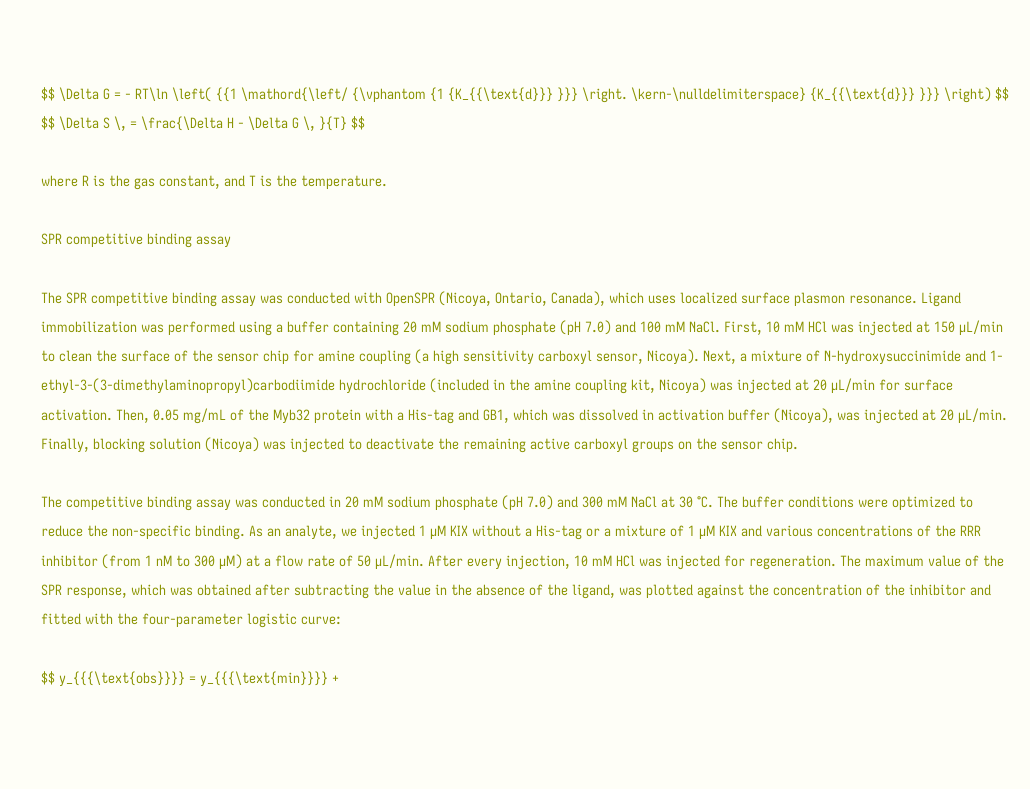$$ \Delta G = - RT\ln \left( {{1 \mathord{\left/ {\vphantom {1 {K_{{\text{d}}} }}} \right. \kern-\nulldelimiterspace} {K_{{\text{d}}} }}} \right) $$
$$ \Delta S \, = \frac{\Delta H - \Delta G \, }{T} $$

where R is the gas constant, and T is the temperature.

SPR competitive binding assay

The SPR competitive binding assay was conducted with OpenSPR (Nicoya, Ontario, Canada), which uses localized surface plasmon resonance. Ligand immobilization was performed using a buffer containing 20 mM sodium phosphate (pH 7.0) and 100 mM NaCl. First, 10 mM HCl was injected at 150 µL/min to clean the surface of the sensor chip for amine coupling (a high sensitivity carboxyl sensor, Nicoya). Next, a mixture of N-hydroxysuccinimide and 1-ethyl-3-(3-dimethylaminopropyl)carbodiimide hydrochloride (included in the amine coupling kit, Nicoya) was injected at 20 µL/min for surface activation. Then, 0.05 mg/mL of the Myb32 protein with a His-tag and GB1, which was dissolved in activation buffer (Nicoya), was injected at 20 µL/min. Finally, blocking solution (Nicoya) was injected to deactivate the remaining active carboxyl groups on the sensor chip.

The competitive binding assay was conducted in 20 mM sodium phosphate (pH 7.0) and 300 mM NaCl at 30 °C. The buffer conditions were optimized to reduce the non-specific binding. As an analyte, we injected 1 µM KIX without a His-tag or a mixture of 1 µM KIX and various concentrations of the RRR inhibitor (from 1 nM to 300 µM) at a flow rate of 50 µL/min. After every injection, 10 mM HCl was injected for regeneration. The maximum value of the SPR response, which was obtained after subtracting the value in the absence of the ligand, was plotted against the concentration of the inhibitor and fitted with the four-parameter logistic curve:

$$ y_{{{\text{obs}}}} = y_{{{\text{min}}}} +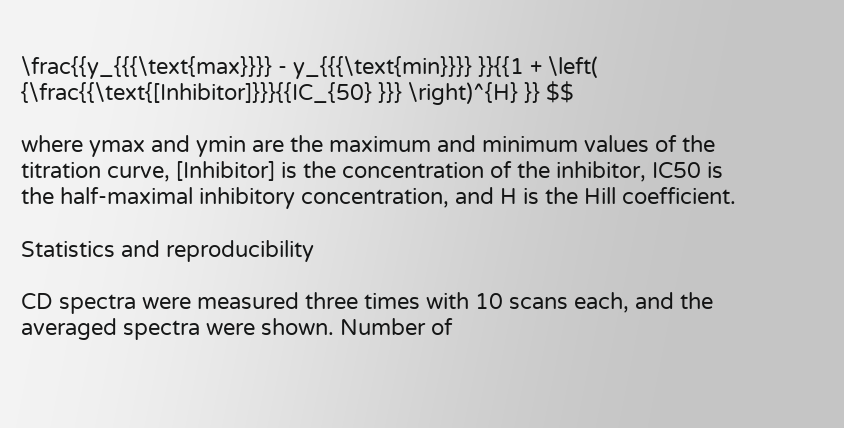\frac{{y_{{{\text{max}}}} - y_{{{\text{min}}}} }}{{1 + \left( {\frac{{\text{[Inhibitor]}}}{{IC_{50} }}} \right)^{H} }} $$

where ymax and ymin are the maximum and minimum values of the titration curve, [Inhibitor] is the concentration of the inhibitor, IC50 is the half-maximal inhibitory concentration, and H is the Hill coefficient.

Statistics and reproducibility

CD spectra were measured three times with 10 scans each, and the averaged spectra were shown. Number of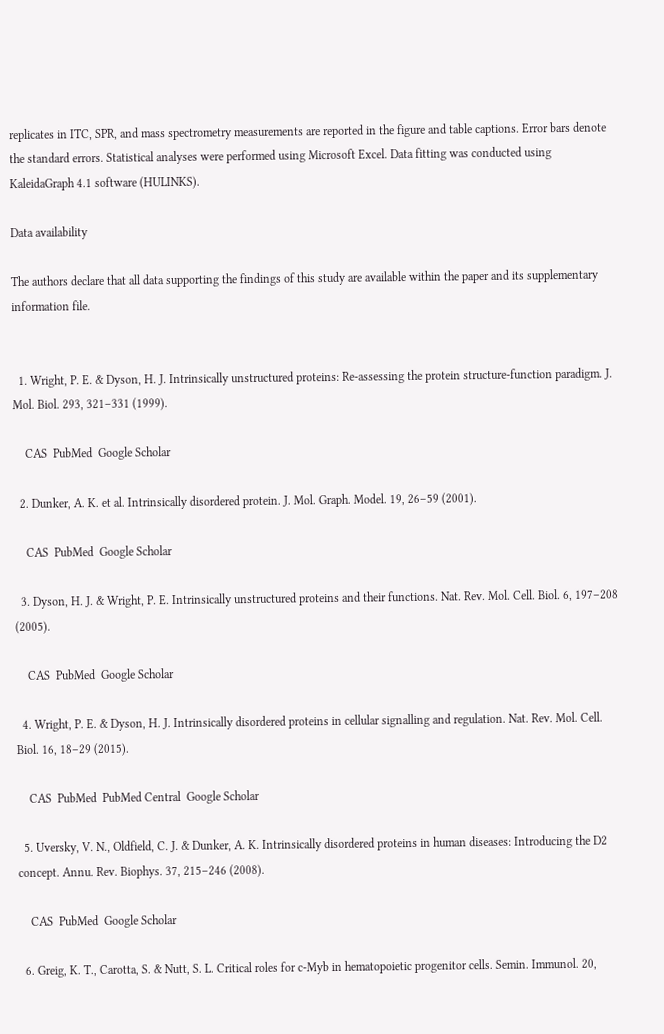replicates in ITC, SPR, and mass spectrometry measurements are reported in the figure and table captions. Error bars denote the standard errors. Statistical analyses were performed using Microsoft Excel. Data fitting was conducted using KaleidaGraph 4.1 software (HULINKS).

Data availability

The authors declare that all data supporting the findings of this study are available within the paper and its supplementary information file.


  1. Wright, P. E. & Dyson, H. J. Intrinsically unstructured proteins: Re-assessing the protein structure-function paradigm. J. Mol. Biol. 293, 321–331 (1999).

    CAS  PubMed  Google Scholar

  2. Dunker, A. K. et al. Intrinsically disordered protein. J. Mol. Graph. Model. 19, 26–59 (2001).

    CAS  PubMed  Google Scholar

  3. Dyson, H. J. & Wright, P. E. Intrinsically unstructured proteins and their functions. Nat. Rev. Mol. Cell. Biol. 6, 197–208 (2005).

    CAS  PubMed  Google Scholar

  4. Wright, P. E. & Dyson, H. J. Intrinsically disordered proteins in cellular signalling and regulation. Nat. Rev. Mol. Cell. Biol. 16, 18–29 (2015).

    CAS  PubMed  PubMed Central  Google Scholar

  5. Uversky, V. N., Oldfield, C. J. & Dunker, A. K. Intrinsically disordered proteins in human diseases: Introducing the D2 concept. Annu. Rev. Biophys. 37, 215–246 (2008).

    CAS  PubMed  Google Scholar

  6. Greig, K. T., Carotta, S. & Nutt, S. L. Critical roles for c-Myb in hematopoietic progenitor cells. Semin. Immunol. 20,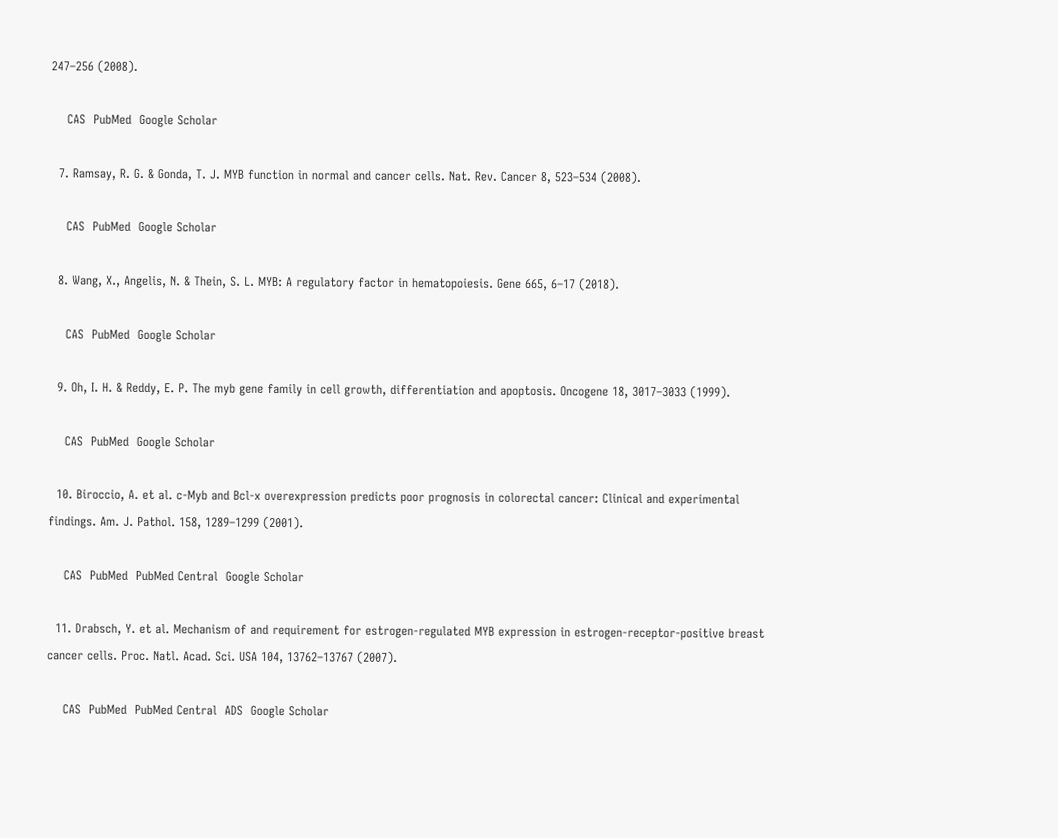247–256 (2008).

    CAS  PubMed  Google Scholar

  7. Ramsay, R. G. & Gonda, T. J. MYB function in normal and cancer cells. Nat. Rev. Cancer 8, 523–534 (2008).

    CAS  PubMed  Google Scholar

  8. Wang, X., Angelis, N. & Thein, S. L. MYB: A regulatory factor in hematopoiesis. Gene 665, 6–17 (2018).

    CAS  PubMed  Google Scholar

  9. Oh, I. H. & Reddy, E. P. The myb gene family in cell growth, differentiation and apoptosis. Oncogene 18, 3017–3033 (1999).

    CAS  PubMed  Google Scholar

  10. Biroccio, A. et al. c-Myb and Bcl-x overexpression predicts poor prognosis in colorectal cancer: Clinical and experimental findings. Am. J. Pathol. 158, 1289–1299 (2001).

    CAS  PubMed  PubMed Central  Google Scholar

  11. Drabsch, Y. et al. Mechanism of and requirement for estrogen-regulated MYB expression in estrogen-receptor-positive breast cancer cells. Proc. Natl. Acad. Sci. USA 104, 13762–13767 (2007).

    CAS  PubMed  PubMed Central  ADS  Google Scholar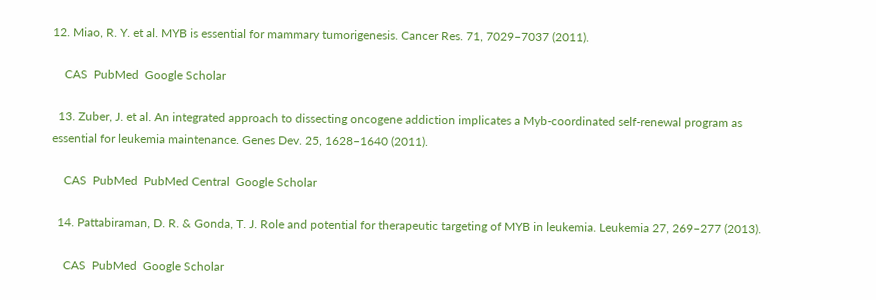12. Miao, R. Y. et al. MYB is essential for mammary tumorigenesis. Cancer Res. 71, 7029–7037 (2011).

    CAS  PubMed  Google Scholar

  13. Zuber, J. et al. An integrated approach to dissecting oncogene addiction implicates a Myb-coordinated self-renewal program as essential for leukemia maintenance. Genes Dev. 25, 1628–1640 (2011).

    CAS  PubMed  PubMed Central  Google Scholar

  14. Pattabiraman, D. R. & Gonda, T. J. Role and potential for therapeutic targeting of MYB in leukemia. Leukemia 27, 269–277 (2013).

    CAS  PubMed  Google Scholar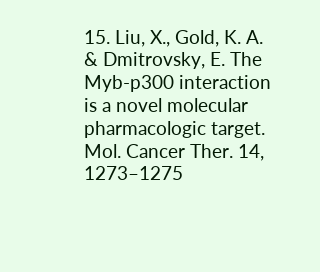15. Liu, X., Gold, K. A. & Dmitrovsky, E. The Myb-p300 interaction is a novel molecular pharmacologic target. Mol. Cancer Ther. 14, 1273–1275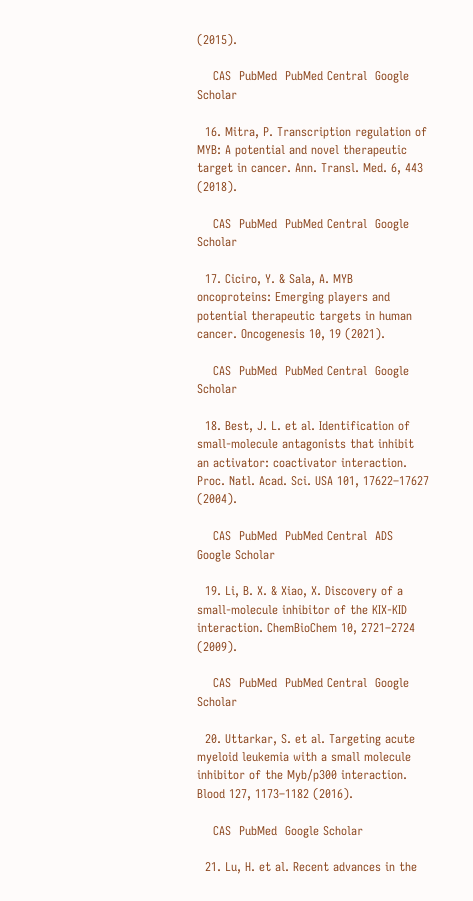(2015).

    CAS  PubMed  PubMed Central  Google Scholar

  16. Mitra, P. Transcription regulation of MYB: A potential and novel therapeutic target in cancer. Ann. Transl. Med. 6, 443 (2018).

    CAS  PubMed  PubMed Central  Google Scholar

  17. Ciciro, Y. & Sala, A. MYB oncoproteins: Emerging players and potential therapeutic targets in human cancer. Oncogenesis 10, 19 (2021).

    CAS  PubMed  PubMed Central  Google Scholar

  18. Best, J. L. et al. Identification of small-molecule antagonists that inhibit an activator: coactivator interaction. Proc. Natl. Acad. Sci. USA 101, 17622–17627 (2004).

    CAS  PubMed  PubMed Central  ADS  Google Scholar

  19. Li, B. X. & Xiao, X. Discovery of a small-molecule inhibitor of the KIX-KID interaction. ChemBioChem 10, 2721–2724 (2009).

    CAS  PubMed  PubMed Central  Google Scholar

  20. Uttarkar, S. et al. Targeting acute myeloid leukemia with a small molecule inhibitor of the Myb/p300 interaction. Blood 127, 1173–1182 (2016).

    CAS  PubMed  Google Scholar

  21. Lu, H. et al. Recent advances in the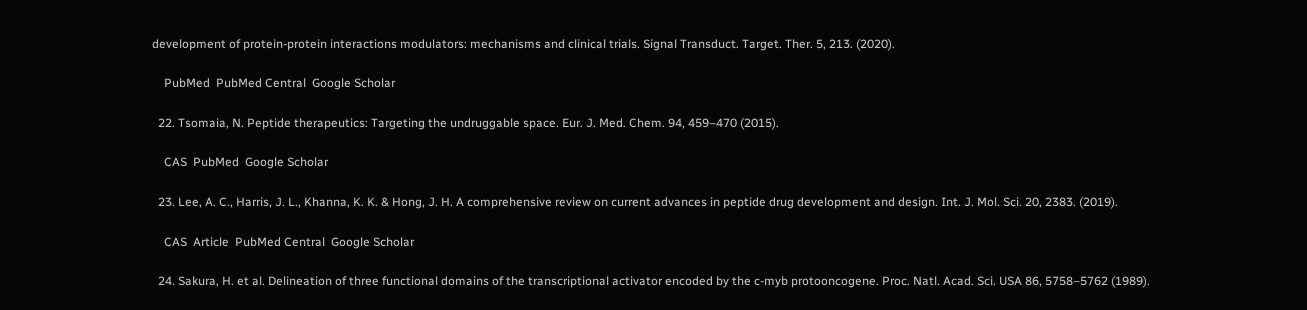development of protein-protein interactions modulators: mechanisms and clinical trials. Signal Transduct. Target. Ther. 5, 213. (2020).

    PubMed  PubMed Central  Google Scholar

  22. Tsomaia, N. Peptide therapeutics: Targeting the undruggable space. Eur. J. Med. Chem. 94, 459–470 (2015).

    CAS  PubMed  Google Scholar

  23. Lee, A. C., Harris, J. L., Khanna, K. K. & Hong, J. H. A comprehensive review on current advances in peptide drug development and design. Int. J. Mol. Sci. 20, 2383. (2019).

    CAS  Article  PubMed Central  Google Scholar

  24. Sakura, H. et al. Delineation of three functional domains of the transcriptional activator encoded by the c-myb protooncogene. Proc. Natl. Acad. Sci. USA 86, 5758–5762 (1989).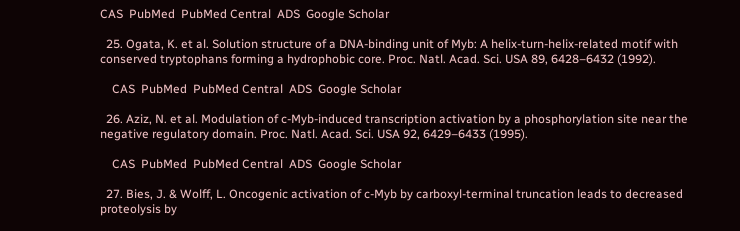CAS  PubMed  PubMed Central  ADS  Google Scholar

  25. Ogata, K. et al. Solution structure of a DNA-binding unit of Myb: A helix-turn-helix-related motif with conserved tryptophans forming a hydrophobic core. Proc. Natl. Acad. Sci. USA 89, 6428–6432 (1992).

    CAS  PubMed  PubMed Central  ADS  Google Scholar

  26. Aziz, N. et al. Modulation of c-Myb-induced transcription activation by a phosphorylation site near the negative regulatory domain. Proc. Natl. Acad. Sci. USA 92, 6429–6433 (1995).

    CAS  PubMed  PubMed Central  ADS  Google Scholar

  27. Bies, J. & Wolff, L. Oncogenic activation of c-Myb by carboxyl-terminal truncation leads to decreased proteolysis by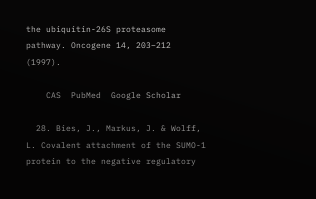the ubiquitin-26S proteasome pathway. Oncogene 14, 203–212 (1997).

    CAS  PubMed  Google Scholar

  28. Bies, J., Markus, J. & Wolff, L. Covalent attachment of the SUMO-1 protein to the negative regulatory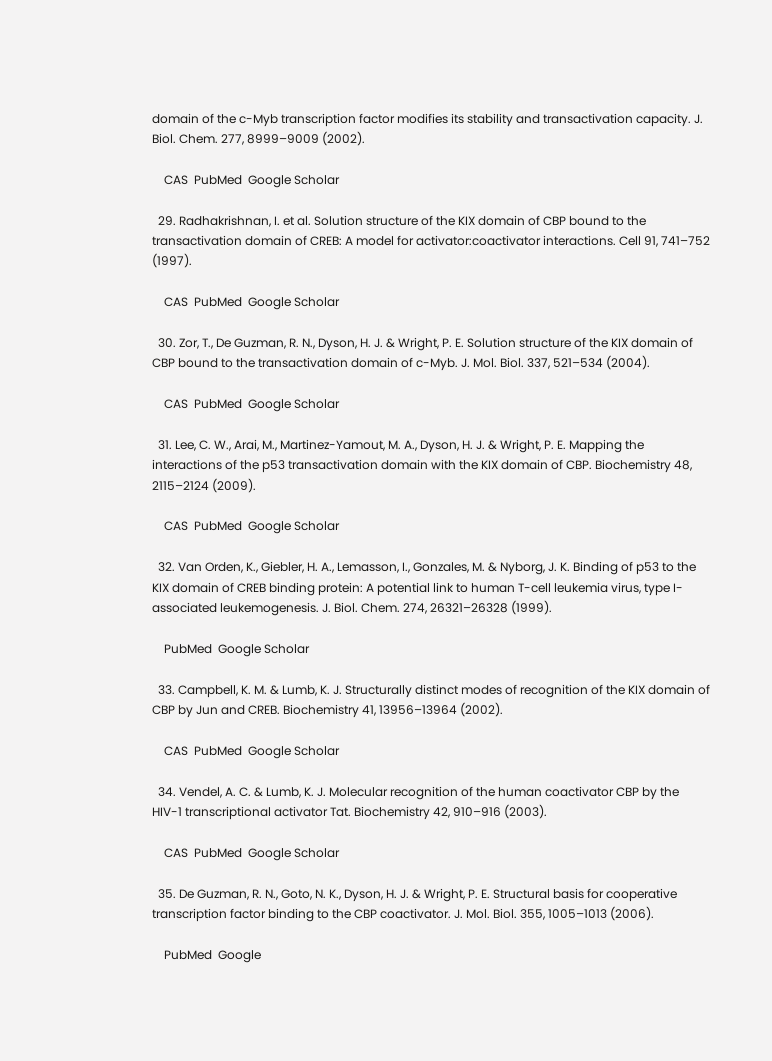domain of the c-Myb transcription factor modifies its stability and transactivation capacity. J. Biol. Chem. 277, 8999–9009 (2002).

    CAS  PubMed  Google Scholar

  29. Radhakrishnan, I. et al. Solution structure of the KIX domain of CBP bound to the transactivation domain of CREB: A model for activator:coactivator interactions. Cell 91, 741–752 (1997).

    CAS  PubMed  Google Scholar

  30. Zor, T., De Guzman, R. N., Dyson, H. J. & Wright, P. E. Solution structure of the KIX domain of CBP bound to the transactivation domain of c-Myb. J. Mol. Biol. 337, 521–534 (2004).

    CAS  PubMed  Google Scholar

  31. Lee, C. W., Arai, M., Martinez-Yamout, M. A., Dyson, H. J. & Wright, P. E. Mapping the interactions of the p53 transactivation domain with the KIX domain of CBP. Biochemistry 48, 2115–2124 (2009).

    CAS  PubMed  Google Scholar

  32. Van Orden, K., Giebler, H. A., Lemasson, I., Gonzales, M. & Nyborg, J. K. Binding of p53 to the KIX domain of CREB binding protein: A potential link to human T-cell leukemia virus, type I-associated leukemogenesis. J. Biol. Chem. 274, 26321–26328 (1999).

    PubMed  Google Scholar

  33. Campbell, K. M. & Lumb, K. J. Structurally distinct modes of recognition of the KIX domain of CBP by Jun and CREB. Biochemistry 41, 13956–13964 (2002).

    CAS  PubMed  Google Scholar

  34. Vendel, A. C. & Lumb, K. J. Molecular recognition of the human coactivator CBP by the HIV-1 transcriptional activator Tat. Biochemistry 42, 910–916 (2003).

    CAS  PubMed  Google Scholar

  35. De Guzman, R. N., Goto, N. K., Dyson, H. J. & Wright, P. E. Structural basis for cooperative transcription factor binding to the CBP coactivator. J. Mol. Biol. 355, 1005–1013 (2006).

    PubMed  Google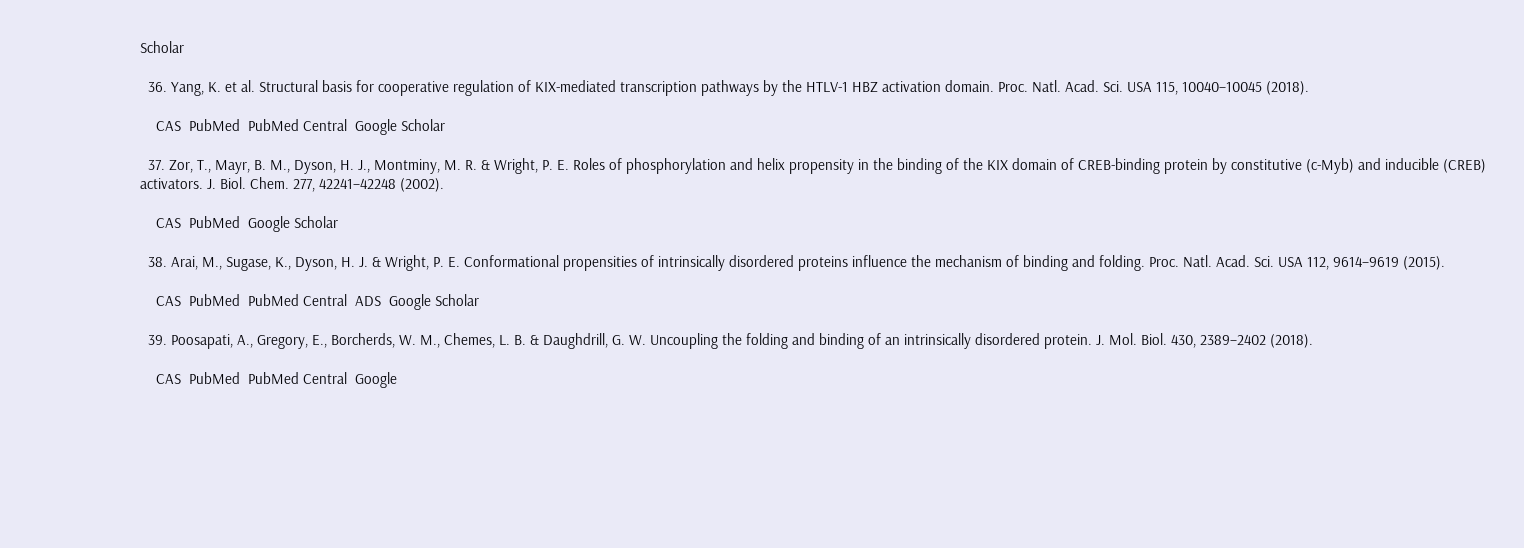Scholar

  36. Yang, K. et al. Structural basis for cooperative regulation of KIX-mediated transcription pathways by the HTLV-1 HBZ activation domain. Proc. Natl. Acad. Sci. USA 115, 10040–10045 (2018).

    CAS  PubMed  PubMed Central  Google Scholar

  37. Zor, T., Mayr, B. M., Dyson, H. J., Montminy, M. R. & Wright, P. E. Roles of phosphorylation and helix propensity in the binding of the KIX domain of CREB-binding protein by constitutive (c-Myb) and inducible (CREB) activators. J. Biol. Chem. 277, 42241–42248 (2002).

    CAS  PubMed  Google Scholar

  38. Arai, M., Sugase, K., Dyson, H. J. & Wright, P. E. Conformational propensities of intrinsically disordered proteins influence the mechanism of binding and folding. Proc. Natl. Acad. Sci. USA 112, 9614–9619 (2015).

    CAS  PubMed  PubMed Central  ADS  Google Scholar

  39. Poosapati, A., Gregory, E., Borcherds, W. M., Chemes, L. B. & Daughdrill, G. W. Uncoupling the folding and binding of an intrinsically disordered protein. J. Mol. Biol. 430, 2389–2402 (2018).

    CAS  PubMed  PubMed Central  Google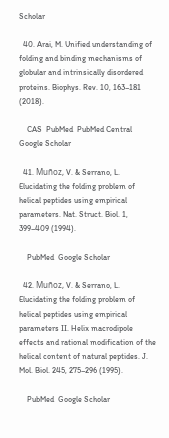Scholar

  40. Arai, M. Unified understanding of folding and binding mechanisms of globular and intrinsically disordered proteins. Biophys. Rev. 10, 163–181 (2018).

    CAS  PubMed  PubMed Central  Google Scholar

  41. Muñoz, V. & Serrano, L. Elucidating the folding problem of helical peptides using empirical parameters. Nat. Struct. Biol. 1, 399–409 (1994).

    PubMed  Google Scholar

  42. Muñoz, V. & Serrano, L. Elucidating the folding problem of helical peptides using empirical parameters II. Helix macrodipole effects and rational modification of the helical content of natural peptides. J. Mol. Biol. 245, 275–296 (1995).

    PubMed  Google Scholar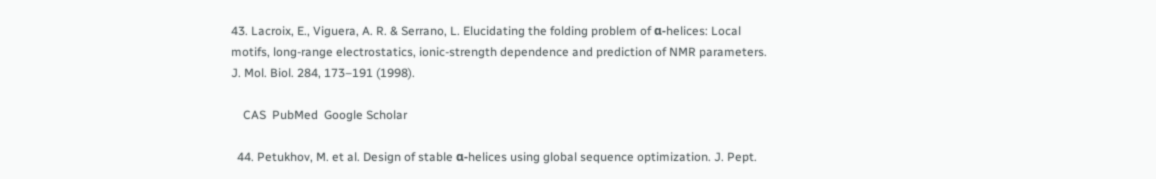43. Lacroix, E., Viguera, A. R. & Serrano, L. Elucidating the folding problem of α-helices: Local motifs, long-range electrostatics, ionic-strength dependence and prediction of NMR parameters. J. Mol. Biol. 284, 173–191 (1998).

    CAS  PubMed  Google Scholar

  44. Petukhov, M. et al. Design of stable α-helices using global sequence optimization. J. Pept.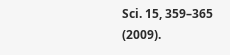Sci. 15, 359–365 (2009).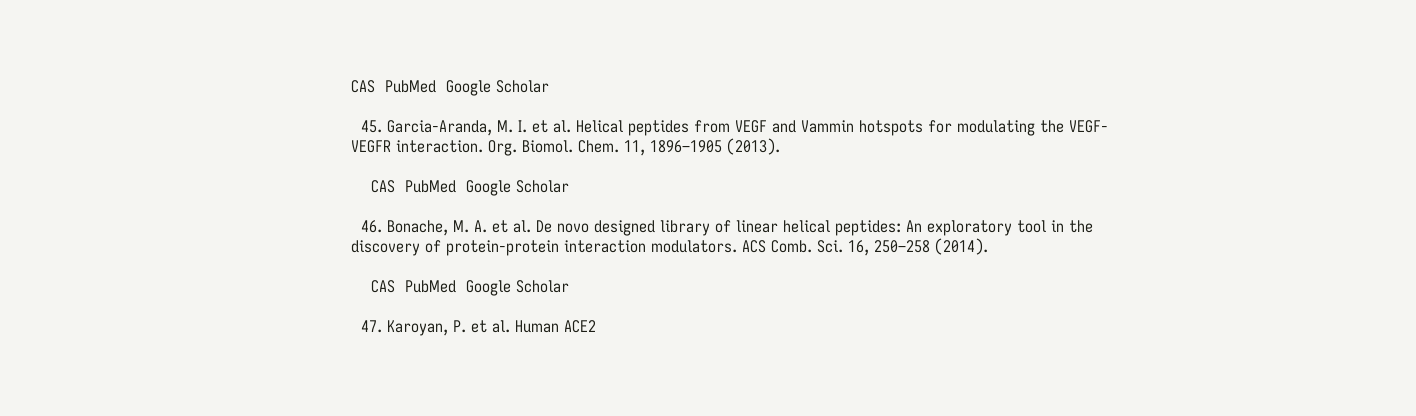CAS  PubMed  Google Scholar

  45. Garcia-Aranda, M. I. et al. Helical peptides from VEGF and Vammin hotspots for modulating the VEGF-VEGFR interaction. Org. Biomol. Chem. 11, 1896–1905 (2013).

    CAS  PubMed  Google Scholar

  46. Bonache, M. A. et al. De novo designed library of linear helical peptides: An exploratory tool in the discovery of protein-protein interaction modulators. ACS Comb. Sci. 16, 250–258 (2014).

    CAS  PubMed  Google Scholar

  47. Karoyan, P. et al. Human ACE2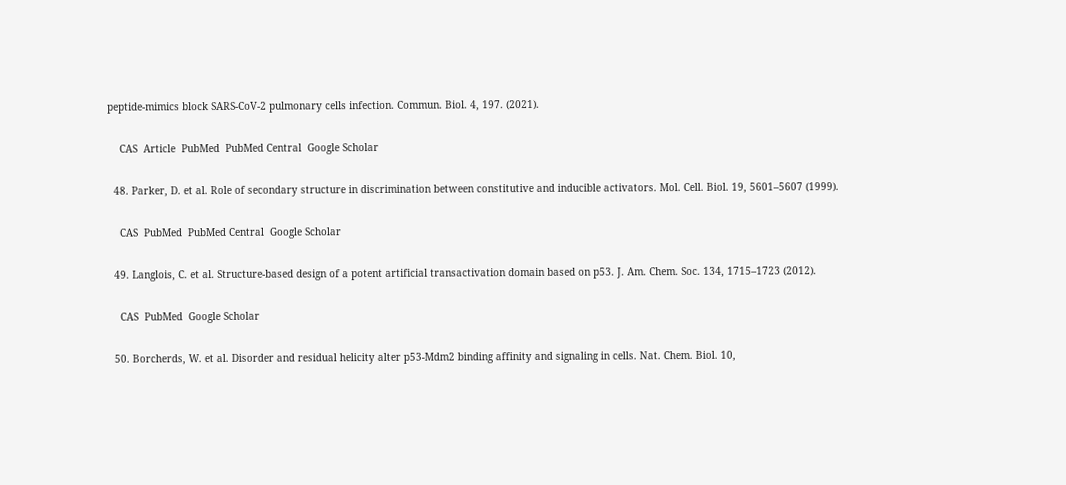peptide-mimics block SARS-CoV-2 pulmonary cells infection. Commun. Biol. 4, 197. (2021).

    CAS  Article  PubMed  PubMed Central  Google Scholar

  48. Parker, D. et al. Role of secondary structure in discrimination between constitutive and inducible activators. Mol. Cell. Biol. 19, 5601–5607 (1999).

    CAS  PubMed  PubMed Central  Google Scholar

  49. Langlois, C. et al. Structure-based design of a potent artificial transactivation domain based on p53. J. Am. Chem. Soc. 134, 1715–1723 (2012).

    CAS  PubMed  Google Scholar

  50. Borcherds, W. et al. Disorder and residual helicity alter p53-Mdm2 binding affinity and signaling in cells. Nat. Chem. Biol. 10,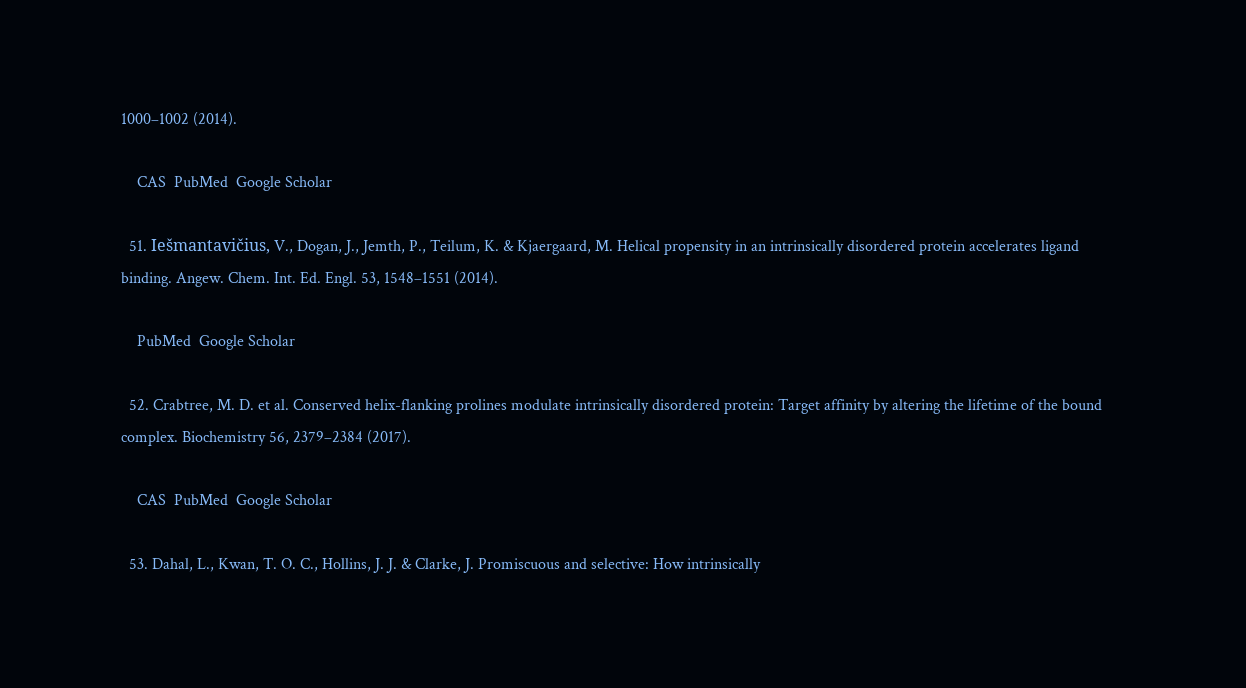1000–1002 (2014).

    CAS  PubMed  Google Scholar

  51. Iešmantavičius, V., Dogan, J., Jemth, P., Teilum, K. & Kjaergaard, M. Helical propensity in an intrinsically disordered protein accelerates ligand binding. Angew. Chem. Int. Ed. Engl. 53, 1548–1551 (2014).

    PubMed  Google Scholar

  52. Crabtree, M. D. et al. Conserved helix-flanking prolines modulate intrinsically disordered protein: Target affinity by altering the lifetime of the bound complex. Biochemistry 56, 2379–2384 (2017).

    CAS  PubMed  Google Scholar

  53. Dahal, L., Kwan, T. O. C., Hollins, J. J. & Clarke, J. Promiscuous and selective: How intrinsically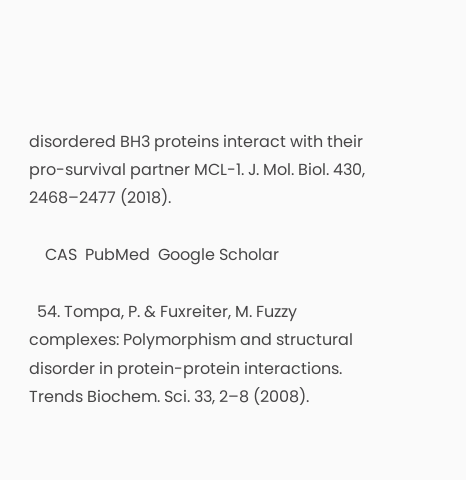disordered BH3 proteins interact with their pro-survival partner MCL-1. J. Mol. Biol. 430, 2468–2477 (2018).

    CAS  PubMed  Google Scholar

  54. Tompa, P. & Fuxreiter, M. Fuzzy complexes: Polymorphism and structural disorder in protein-protein interactions. Trends Biochem. Sci. 33, 2–8 (2008).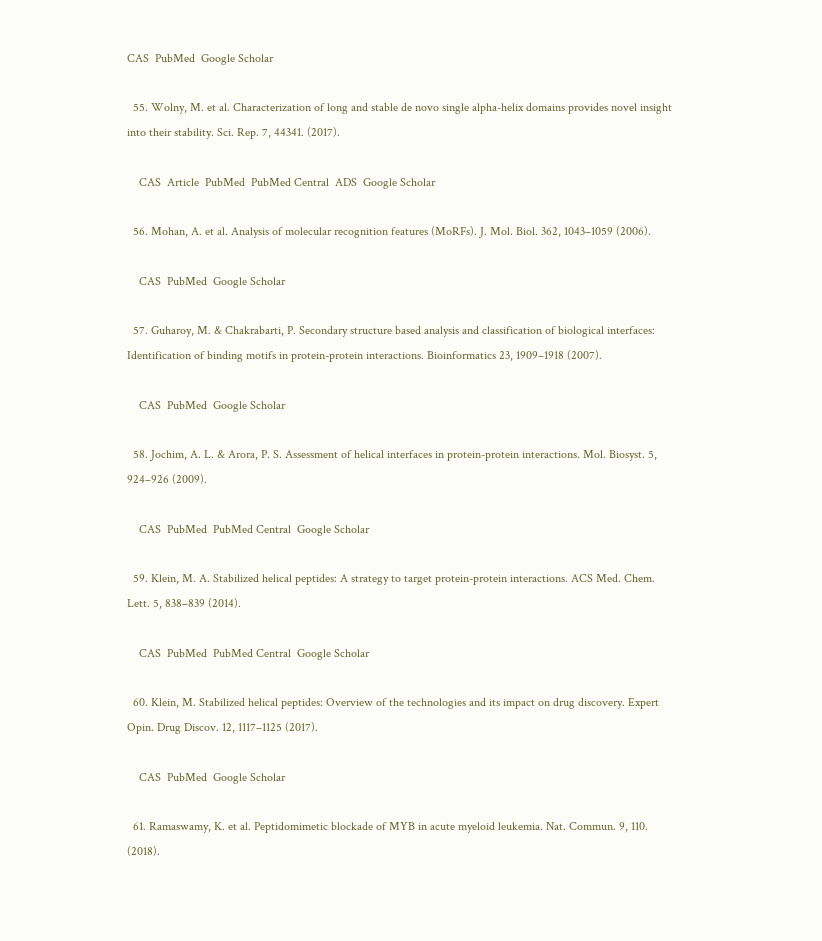CAS  PubMed  Google Scholar

  55. Wolny, M. et al. Characterization of long and stable de novo single alpha-helix domains provides novel insight into their stability. Sci. Rep. 7, 44341. (2017).

    CAS  Article  PubMed  PubMed Central  ADS  Google Scholar

  56. Mohan, A. et al. Analysis of molecular recognition features (MoRFs). J. Mol. Biol. 362, 1043–1059 (2006).

    CAS  PubMed  Google Scholar

  57. Guharoy, M. & Chakrabarti, P. Secondary structure based analysis and classification of biological interfaces: Identification of binding motifs in protein-protein interactions. Bioinformatics 23, 1909–1918 (2007).

    CAS  PubMed  Google Scholar

  58. Jochim, A. L. & Arora, P. S. Assessment of helical interfaces in protein-protein interactions. Mol. Biosyst. 5, 924–926 (2009).

    CAS  PubMed  PubMed Central  Google Scholar

  59. Klein, M. A. Stabilized helical peptides: A strategy to target protein-protein interactions. ACS Med. Chem. Lett. 5, 838–839 (2014).

    CAS  PubMed  PubMed Central  Google Scholar

  60. Klein, M. Stabilized helical peptides: Overview of the technologies and its impact on drug discovery. Expert Opin. Drug Discov. 12, 1117–1125 (2017).

    CAS  PubMed  Google Scholar

  61. Ramaswamy, K. et al. Peptidomimetic blockade of MYB in acute myeloid leukemia. Nat. Commun. 9, 110. (2018).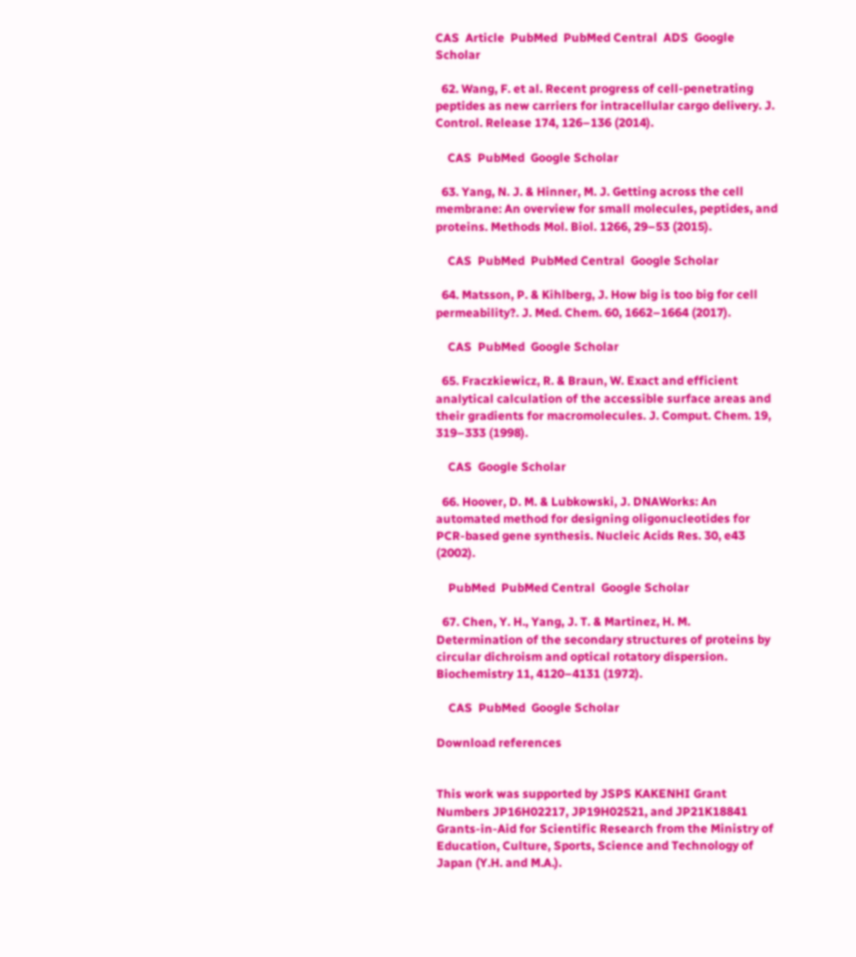CAS  Article  PubMed  PubMed Central  ADS  Google Scholar

  62. Wang, F. et al. Recent progress of cell-penetrating peptides as new carriers for intracellular cargo delivery. J. Control. Release 174, 126–136 (2014).

    CAS  PubMed  Google Scholar

  63. Yang, N. J. & Hinner, M. J. Getting across the cell membrane: An overview for small molecules, peptides, and proteins. Methods Mol. Biol. 1266, 29–53 (2015).

    CAS  PubMed  PubMed Central  Google Scholar

  64. Matsson, P. & Kihlberg, J. How big is too big for cell permeability?. J. Med. Chem. 60, 1662–1664 (2017).

    CAS  PubMed  Google Scholar

  65. Fraczkiewicz, R. & Braun, W. Exact and efficient analytical calculation of the accessible surface areas and their gradients for macromolecules. J. Comput. Chem. 19, 319–333 (1998).

    CAS  Google Scholar

  66. Hoover, D. M. & Lubkowski, J. DNAWorks: An automated method for designing oligonucleotides for PCR-based gene synthesis. Nucleic Acids Res. 30, e43 (2002).

    PubMed  PubMed Central  Google Scholar

  67. Chen, Y. H., Yang, J. T. & Martinez, H. M. Determination of the secondary structures of proteins by circular dichroism and optical rotatory dispersion. Biochemistry 11, 4120–4131 (1972).

    CAS  PubMed  Google Scholar

Download references


This work was supported by JSPS KAKENHI Grant Numbers JP16H02217, JP19H02521, and JP21K18841 Grants-in-Aid for Scientific Research from the Ministry of Education, Culture, Sports, Science and Technology of Japan (Y.H. and M.A.).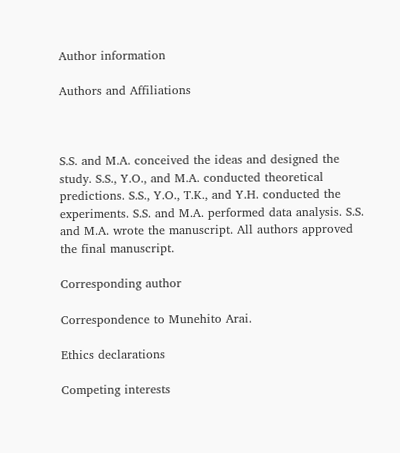Author information

Authors and Affiliations



S.S. and M.A. conceived the ideas and designed the study. S.S., Y.O., and M.A. conducted theoretical predictions. S.S., Y.O., T.K., and Y.H. conducted the experiments. S.S. and M.A. performed data analysis. S.S. and M.A. wrote the manuscript. All authors approved the final manuscript.

Corresponding author

Correspondence to Munehito Arai.

Ethics declarations

Competing interests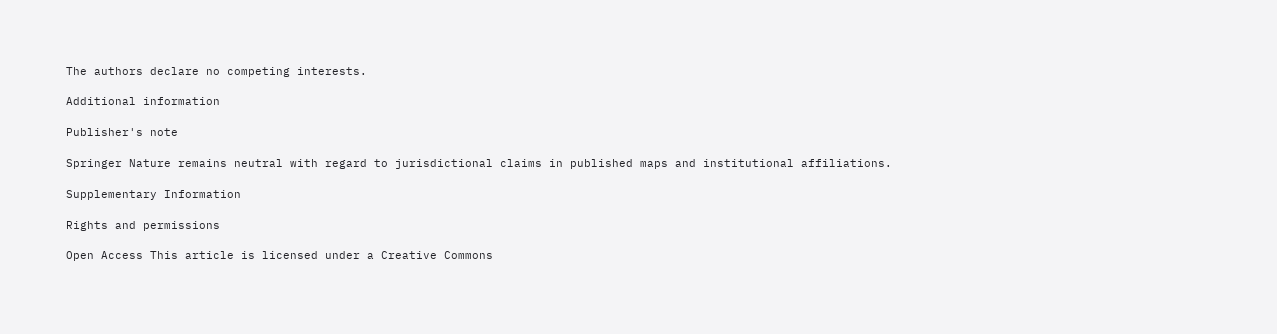The authors declare no competing interests.

Additional information

Publisher's note

Springer Nature remains neutral with regard to jurisdictional claims in published maps and institutional affiliations.

Supplementary Information

Rights and permissions

Open Access This article is licensed under a Creative Commons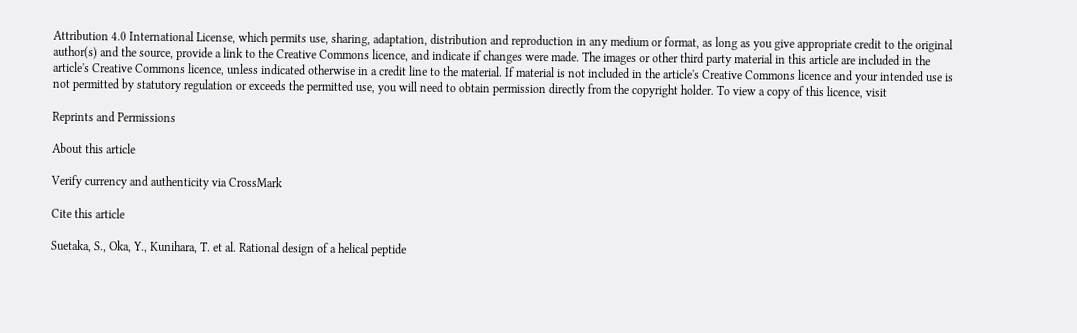Attribution 4.0 International License, which permits use, sharing, adaptation, distribution and reproduction in any medium or format, as long as you give appropriate credit to the original author(s) and the source, provide a link to the Creative Commons licence, and indicate if changes were made. The images or other third party material in this article are included in the article's Creative Commons licence, unless indicated otherwise in a credit line to the material. If material is not included in the article's Creative Commons licence and your intended use is not permitted by statutory regulation or exceeds the permitted use, you will need to obtain permission directly from the copyright holder. To view a copy of this licence, visit

Reprints and Permissions

About this article

Verify currency and authenticity via CrossMark

Cite this article

Suetaka, S., Oka, Y., Kunihara, T. et al. Rational design of a helical peptide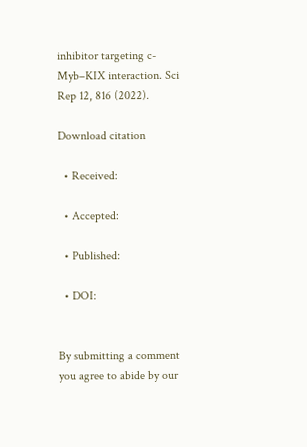inhibitor targeting c-Myb–KIX interaction. Sci Rep 12, 816 (2022).

Download citation

  • Received:

  • Accepted:

  • Published:

  • DOI:


By submitting a comment you agree to abide by our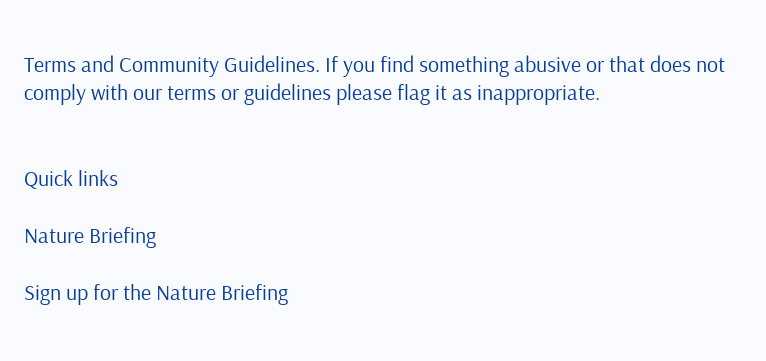Terms and Community Guidelines. If you find something abusive or that does not comply with our terms or guidelines please flag it as inappropriate.


Quick links

Nature Briefing

Sign up for the Nature Briefing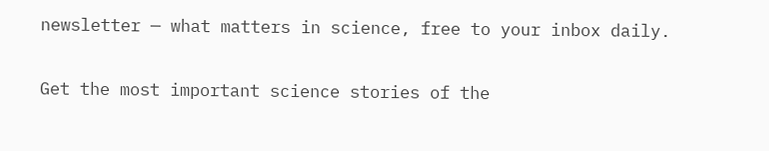newsletter — what matters in science, free to your inbox daily.

Get the most important science stories of the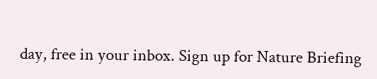day, free in your inbox. Sign up for Nature Briefing